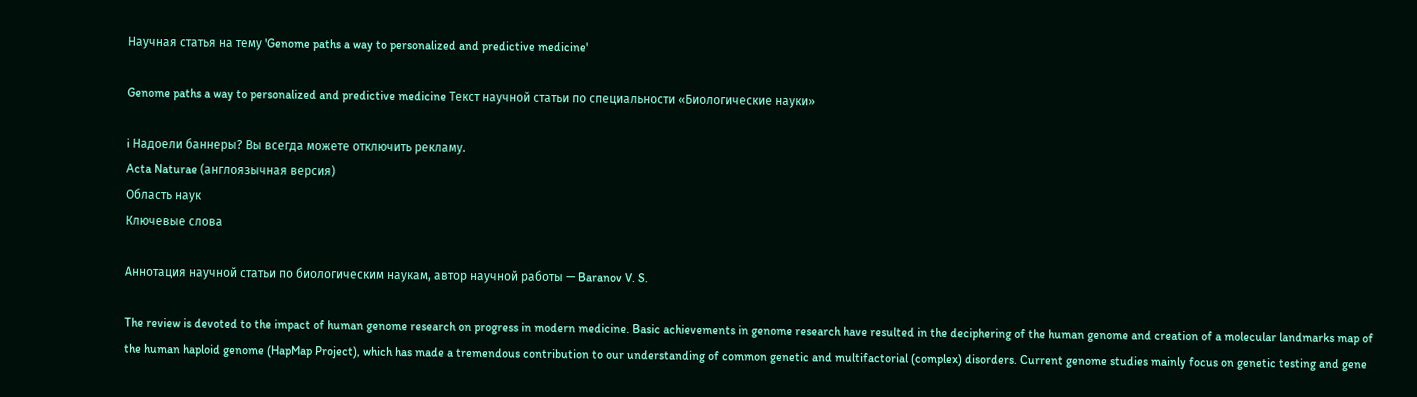Научная статья на тему 'Genome paths a way to personalized and predictive medicine'

Genome paths a way to personalized and predictive medicine Текст научной статьи по специальности «Биологические науки»

i Надоели баннеры? Вы всегда можете отключить рекламу.
Acta Naturae (англоязычная версия)
Область наук
Ключевые слова

Аннотация научной статьи по биологическим наукам, автор научной работы — Baranov V. S.

The review is devoted to the impact of human genome research on progress in modern medicine. Basic achievements in genome research have resulted in the deciphering of the human genome and creation of a molecular landmarks map of the human haploid genome (HapMap Project), which has made a tremendous contribution to our understanding of common genetic and multifactorial (complex) disorders. Current genome studies mainly focus on genetic testing and gene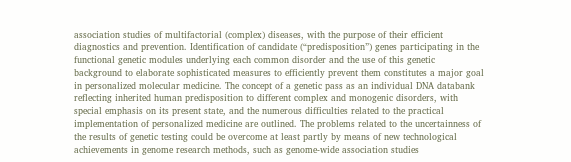association studies of multifactorial (complex) diseases, with the purpose of their efficient diagnostics and prevention. Identification of candidate (“predisposition”) genes participating in the functional genetic modules underlying each common disorder and the use of this genetic background to elaborate sophisticated measures to efficiently prevent them constitutes a major goal in personalized molecular medicine. The concept of a genetic pass as an individual DNA databank reflecting inherited human predisposition to different complex and monogenic disorders, with special emphasis on its present state, and the numerous difficulties related to the practical implementation of personalized medicine are outlined. The problems related to the uncertainness of the results of genetic testing could be overcome at least partly by means of new technological achievements in genome research methods, such as genome-wide association studies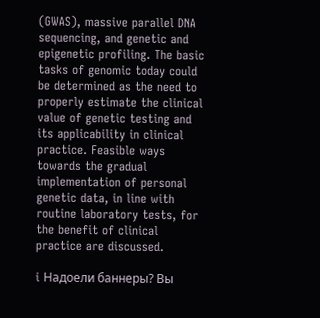(GWAS), massive parallel DNA sequencing, and genetic and epigenetic profiling. The basic tasks of genomic today could be determined as the need to properly estimate the clinical value of genetic testing and its applicability in clinical practice. Feasible ways towards the gradual implementation of personal genetic data, in line with routine laboratory tests, for the benefit of clinical practice are discussed.

i Надоели баннеры? Вы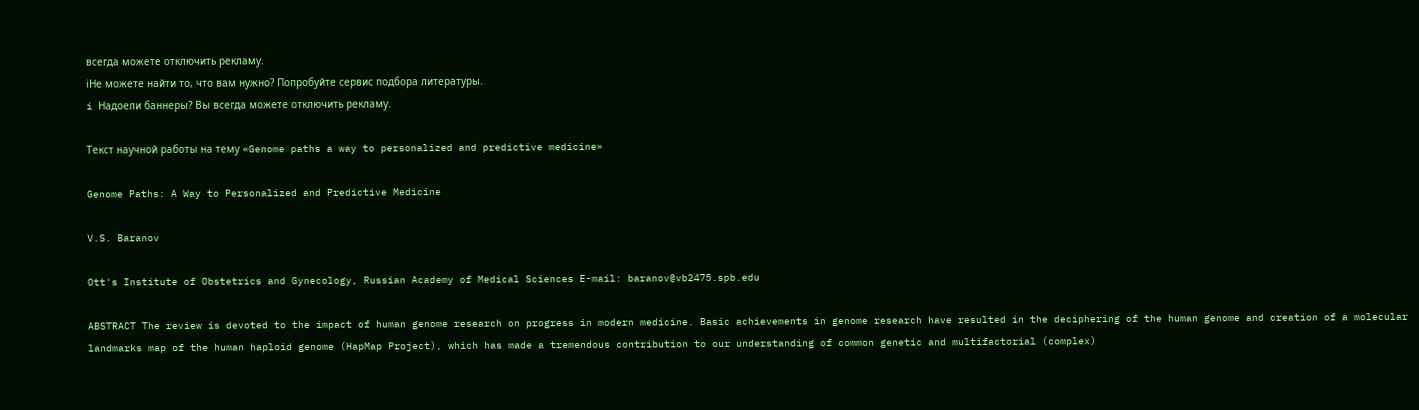всегда можете отключить рекламу.
iНе можете найти то, что вам нужно? Попробуйте сервис подбора литературы.
i Надоели баннеры? Вы всегда можете отключить рекламу.

Текст научной работы на тему «Genome paths a way to personalized and predictive medicine»

Genome Paths: A Way to Personalized and Predictive Medicine

V.S. Baranov

Ott's Institute of Obstetrics and Gynecology, Russian Academy of Medical Sciences E-mail: baranov@vb2475.spb.edu

ABSTRACT The review is devoted to the impact of human genome research on progress in modern medicine. Basic achievements in genome research have resulted in the deciphering of the human genome and creation of a molecular landmarks map of the human haploid genome (HapMap Project), which has made a tremendous contribution to our understanding of common genetic and multifactorial (complex)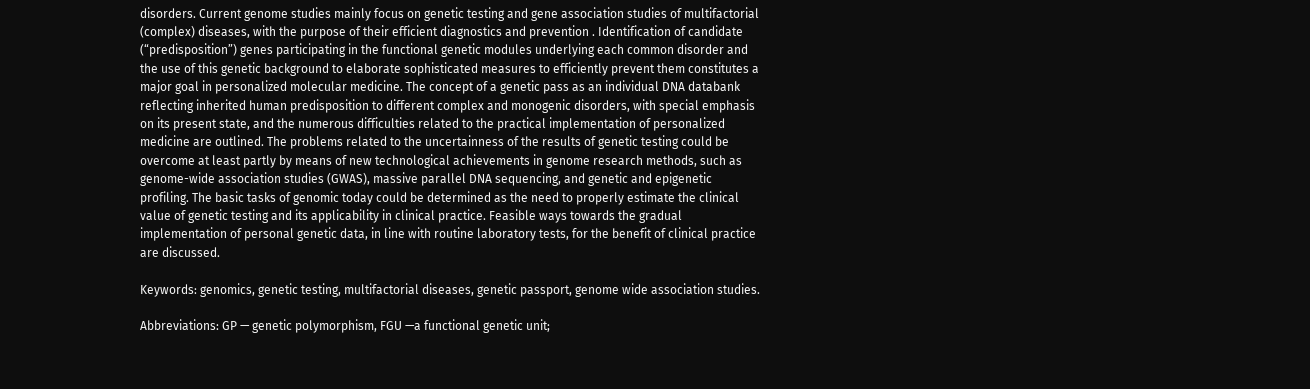disorders. Current genome studies mainly focus on genetic testing and gene association studies of multifactorial (complex) diseases, with the purpose of their efficient diagnostics and prevention . Identification of candidate (“predisposition”) genes participating in the functional genetic modules underlying each common disorder and the use of this genetic background to elaborate sophisticated measures to efficiently prevent them constitutes a major goal in personalized molecular medicine. The concept of a genetic pass as an individual DNA databank reflecting inherited human predisposition to different complex and monogenic disorders, with special emphasis on its present state, and the numerous difficulties related to the practical implementation of personalized medicine are outlined. The problems related to the uncertainness of the results of genetic testing could be overcome at least partly by means of new technological achievements in genome research methods, such as genome-wide association studies (GWAS), massive parallel DNA sequencing, and genetic and epigenetic profiling. The basic tasks of genomic today could be determined as the need to properly estimate the clinical value of genetic testing and its applicability in clinical practice. Feasible ways towards the gradual implementation of personal genetic data, in line with routine laboratory tests, for the benefit of clinical practice are discussed.

Keywords: genomics, genetic testing, multifactorial diseases, genetic passport, genome wide association studies.

Abbreviations: GP — genetic polymorphism, FGU —a functional genetic unit;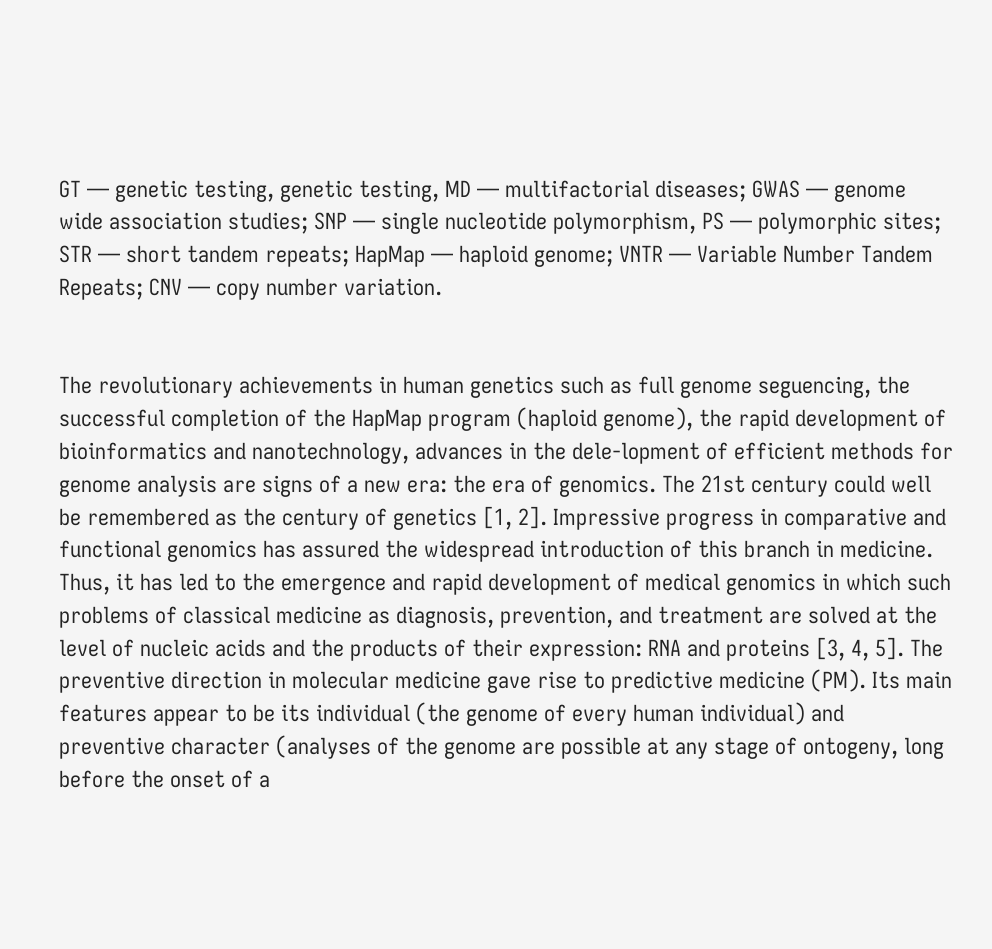GT — genetic testing, genetic testing, MD — multifactorial diseases; GWAS — genome wide association studies; SNP — single nucleotide polymorphism, PS — polymorphic sites; STR — short tandem repeats; HapMap — haploid genome; VNTR — Variable Number Tandem Repeats; CNV — copy number variation.


The revolutionary achievements in human genetics such as full genome seguencing, the successful completion of the HapMap program (haploid genome), the rapid development of bioinformatics and nanotechnology, advances in the dele-lopment of efficient methods for genome analysis are signs of a new era: the era of genomics. The 21st century could well be remembered as the century of genetics [1, 2]. Impressive progress in comparative and functional genomics has assured the widespread introduction of this branch in medicine. Thus, it has led to the emergence and rapid development of medical genomics in which such problems of classical medicine as diagnosis, prevention, and treatment are solved at the level of nucleic acids and the products of their expression: RNA and proteins [3, 4, 5]. The preventive direction in molecular medicine gave rise to predictive medicine (PM). Its main features appear to be its individual (the genome of every human individual) and preventive character (analyses of the genome are possible at any stage of ontogeny, long before the onset of a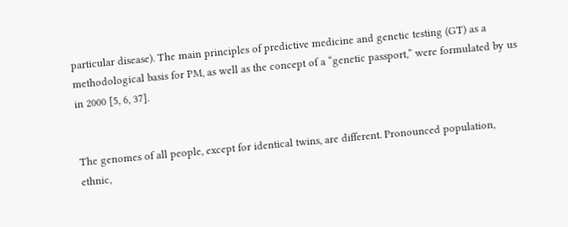particular disease). The main principles of predictive medicine and genetic testing (GT) as a methodological basis for PM, as well as the concept of a “genetic passport,” were formulated by us in 2000 [5, 6, 37].


The genomes of all people, except for identical twins, are different. Pronounced population, ethnic,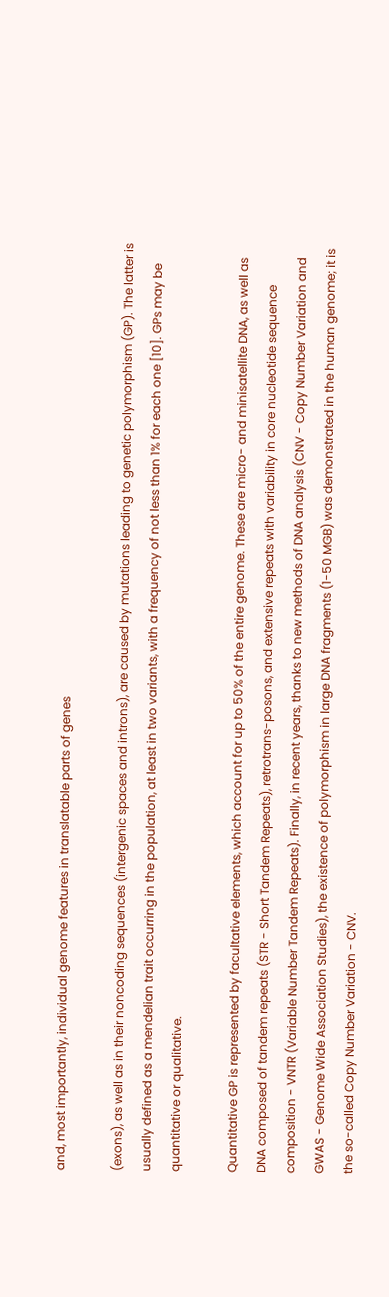and, most importantly, individual genome features in translatable parts of genes

(exons), as well as in their noncoding sequences (intergenic spaces and introns), are caused by mutations leading to genetic polymorphism (GP). The latter is usually defined as a mendelian trait occurring in the population, at least in two variants, with a frequency of not less than 1% for each one [10]. GPs may be quantitative or qualitative.

Quantitative GP is represented by facultative elements, which account for up to 50% of the entire genome. These are micro- and minisatellite DNA, as well as DNA composed of tandem repeats (STR - Short Tandem Repeats), retrotrans-posons, and extensive repeats with variability in core nucleotide sequence composition - VNTR (Variable Number Tandem Repeats). Finally, in recent years, thanks to new methods of DNA analysis (CNV - Copy Number Variation and GWAS - Genome Wide Association Studies), the existence of polymorphism in large DNA fragments (1-50 MGB) was demonstrated in the human genome; it is the so-called Copy Number Variation - CNV.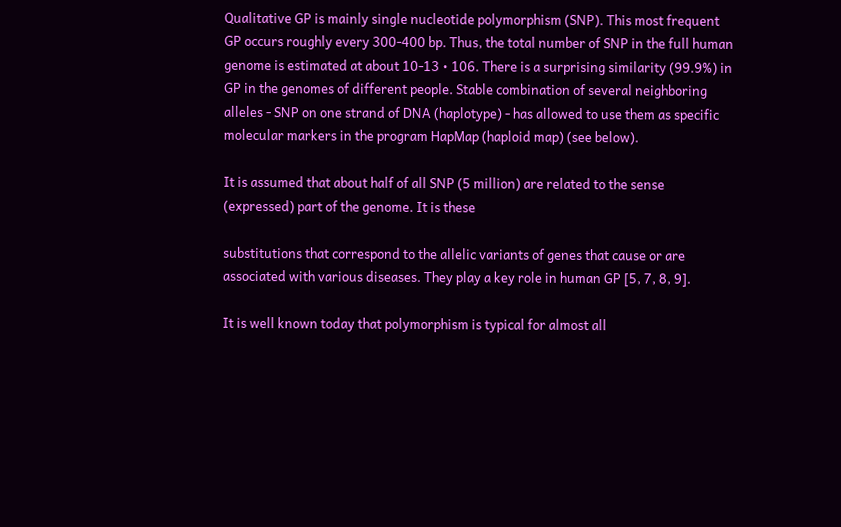Qualitative GP is mainly single nucleotide polymorphism (SNP). This most frequent GP occurs roughly every 300-400 bp. Thus, the total number of SNP in the full human genome is estimated at about 10-13 • 106. There is a surprising similarity (99.9%) in GP in the genomes of different people. Stable combination of several neighboring alleles - SNP on one strand of DNA (haplotype) - has allowed to use them as specific molecular markers in the program HapMap (haploid map) (see below).

It is assumed that about half of all SNP (5 million) are related to the sense (expressed) part of the genome. It is these

substitutions that correspond to the allelic variants of genes that cause or are associated with various diseases. They play a key role in human GP [5, 7, 8, 9].

It is well known today that polymorphism is typical for almost all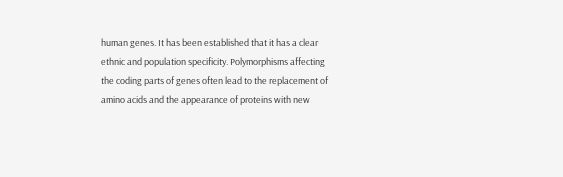human genes. It has been established that it has a clear ethnic and population specificity. Polymorphisms affecting the coding parts of genes often lead to the replacement of amino acids and the appearance of proteins with new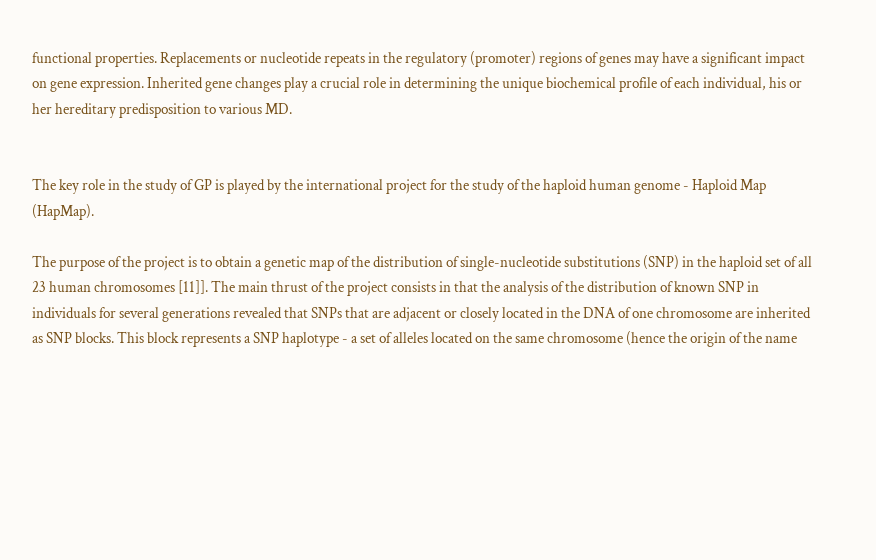functional properties. Replacements or nucleotide repeats in the regulatory (promoter) regions of genes may have a significant impact on gene expression. Inherited gene changes play a crucial role in determining the unique biochemical profile of each individual, his or her hereditary predisposition to various MD.


The key role in the study of GP is played by the international project for the study of the haploid human genome - Haploid Map (HapMap).

The purpose of the project is to obtain a genetic map of the distribution of single-nucleotide substitutions (SNP) in the haploid set of all 23 human chromosomes [11]]. The main thrust of the project consists in that the analysis of the distribution of known SNP in individuals for several generations revealed that SNPs that are adjacent or closely located in the DNA of one chromosome are inherited as SNP blocks. This block represents a SNP haplotype - a set of alleles located on the same chromosome (hence the origin of the name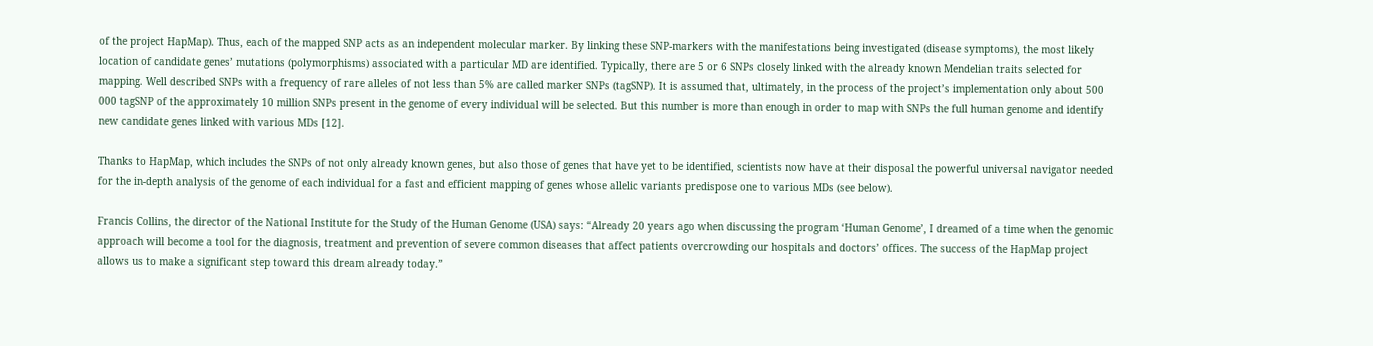of the project HapMap). Thus, each of the mapped SNP acts as an independent molecular marker. By linking these SNP-markers with the manifestations being investigated (disease symptoms), the most likely location of candidate genes’ mutations (polymorphisms) associated with a particular MD are identified. Typically, there are 5 or 6 SNPs closely linked with the already known Mendelian traits selected for mapping. Well described SNPs with a frequency of rare alleles of not less than 5% are called marker SNPs (tagSNP). It is assumed that, ultimately, in the process of the project’s implementation only about 500 000 tagSNP of the approximately 10 million SNPs present in the genome of every individual will be selected. But this number is more than enough in order to map with SNPs the full human genome and identify new candidate genes linked with various MDs [12].

Thanks to HapMap, which includes the SNPs of not only already known genes, but also those of genes that have yet to be identified, scientists now have at their disposal the powerful universal navigator needed for the in-depth analysis of the genome of each individual for a fast and efficient mapping of genes whose allelic variants predispose one to various MDs (see below).

Francis Collins, the director of the National Institute for the Study of the Human Genome (USA) says: “Already 20 years ago when discussing the program ‘Human Genome’, I dreamed of a time when the genomic approach will become a tool for the diagnosis, treatment and prevention of severe common diseases that affect patients overcrowding our hospitals and doctors’ offices. The success of the HapMap project allows us to make a significant step toward this dream already today.”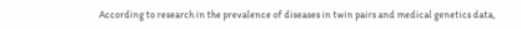According to research in the prevalence of diseases in twin pairs and medical genetics data,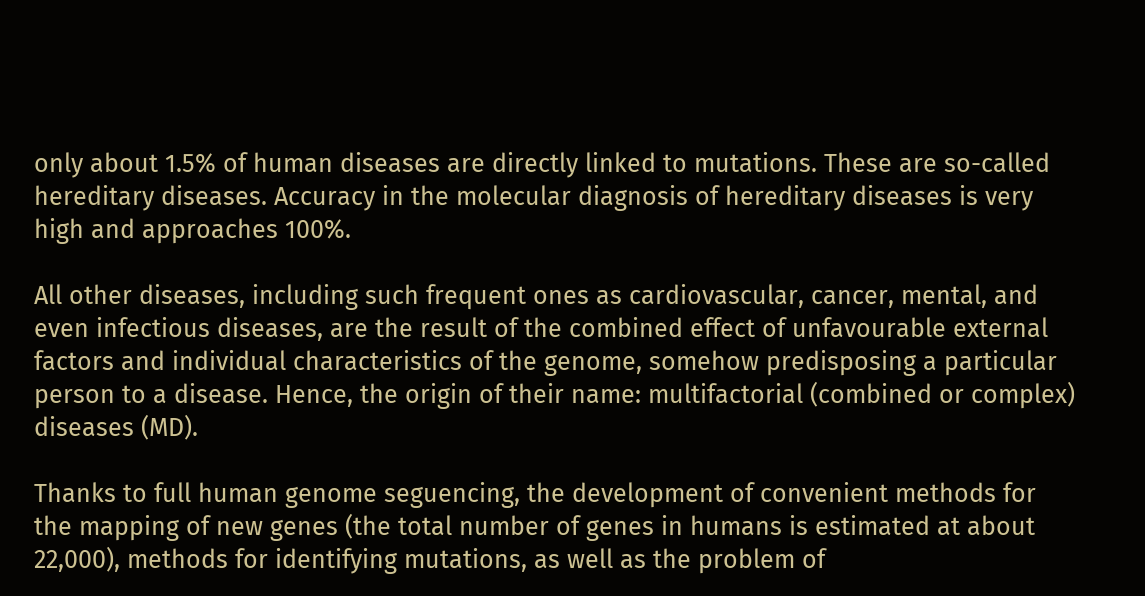only about 1.5% of human diseases are directly linked to mutations. These are so-called hereditary diseases. Accuracy in the molecular diagnosis of hereditary diseases is very high and approaches 100%.

All other diseases, including such frequent ones as cardiovascular, cancer, mental, and even infectious diseases, are the result of the combined effect of unfavourable external factors and individual characteristics of the genome, somehow predisposing a particular person to a disease. Hence, the origin of their name: multifactorial (combined or complex) diseases (MD).

Thanks to full human genome seguencing, the development of convenient methods for the mapping of new genes (the total number of genes in humans is estimated at about 22,000), methods for identifying mutations, as well as the problem of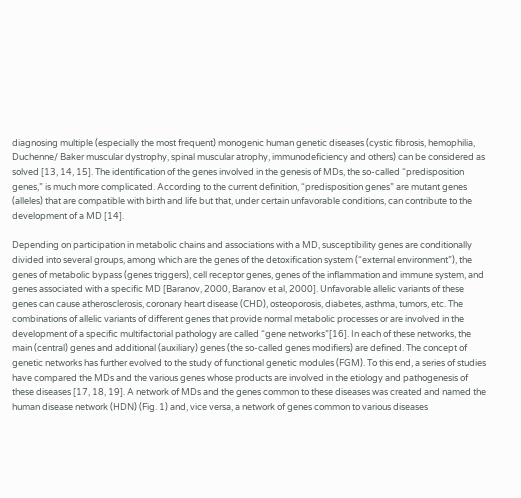diagnosing multiple (especially the most frequent) monogenic human genetic diseases (cystic fibrosis, hemophilia, Duchenne/ Baker muscular dystrophy, spinal muscular atrophy, immunodeficiency and others) can be considered as solved [13, 14, 15]. The identification of the genes involved in the genesis of MDs, the so-called “predisposition genes,” is much more complicated. According to the current definition, “predisposition genes” are mutant genes (alleles) that are compatible with birth and life but that, under certain unfavorable conditions, can contribute to the development of a MD [14].

Depending on participation in metabolic chains and associations with a MD, susceptibility genes are conditionally divided into several groups, among which are the genes of the detoxification system (“external environment”), the genes of metabolic bypass (genes triggers), cell receptor genes, genes of the inflammation and immune system, and genes associated with a specific MD [Baranov, 2000, Baranov et al, 2000]. Unfavorable allelic variants of these genes can cause atherosclerosis, coronary heart disease (CHD), osteoporosis, diabetes, asthma, tumors, etc. The combinations of allelic variants of different genes that provide normal metabolic processes or are involved in the development of a specific multifactorial pathology are called “gene networks”[16]. In each of these networks, the main (central) genes and additional (auxiliary) genes (the so-called genes modifiers) are defined. The concept of genetic networks has further evolved to the study of functional genetic modules (FGM). To this end, a series of studies have compared the MDs and the various genes whose products are involved in the etiology and pathogenesis of these diseases [17, 18, 19]. A network of MDs and the genes common to these diseases was created and named the human disease network (HDN) (Fig. 1) and, vice versa, a network of genes common to various diseases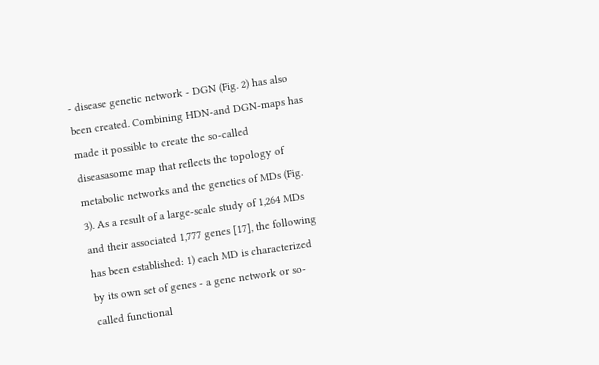- disease genetic network - DGN (Fig. 2) has also been created. Combining HDN-and DGN-maps has made it possible to create the so-called diseasasome map that reflects the topology of metabolic networks and the genetics of MDs (Fig. 3). As a result of a large-scale study of 1,264 MDs and their associated 1,777 genes [17], the following has been established: 1) each MD is characterized by its own set of genes - a gene network or so-called functional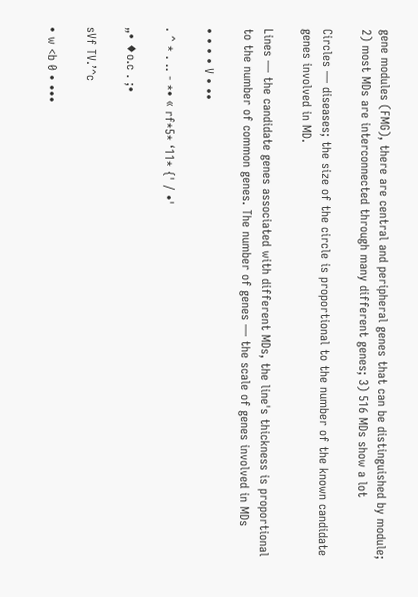gene modules (FMG), there are central and peripheral genes that can be distinguished by module; 2) most MDs are interconnected through many different genes; 3) 516 MDs show a lot

Circles — diseases; the size of the circle is proportional to the number of the known candidate genes involved in MD.

Lines — the candidate genes associated with different MDs, the line's thickness is proportional to the number of common genes. The number of genes — the scale of genes involved in MDs

• • • • V • ••

. ^ * . .. - *• « rf*5* ‘11* {' / •'

„• ♦o.c . ;•

sVf TV.’^c

• w <b 0 • •••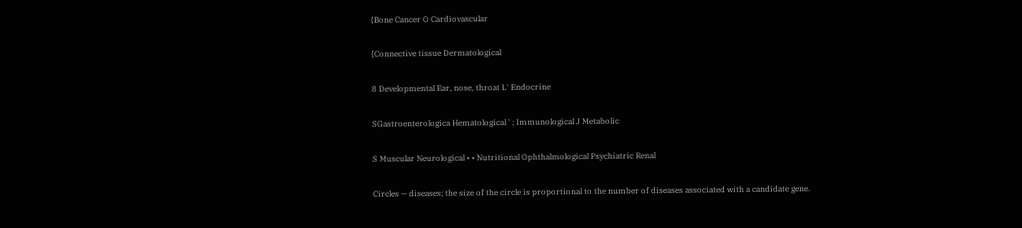{Bone Cancer O Cardiovascular

{Connective tissue Dermatological

8 Developmental Ear, nose, throat L' Endocrine

SGastroenterologica Hematological ' ; Immunological J Metabolic

S Muscular Neurological • • Nutritional Ophthalmological Psychiatric Renal

Circles — diseases; the size of the circle is proportional to the number of diseases associated with a candidate gene.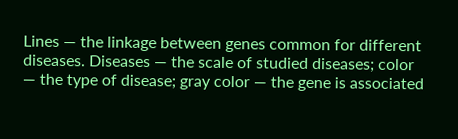Lines — the linkage between genes common for different diseases. Diseases — the scale of studied diseases; color — the type of disease; gray color — the gene is associated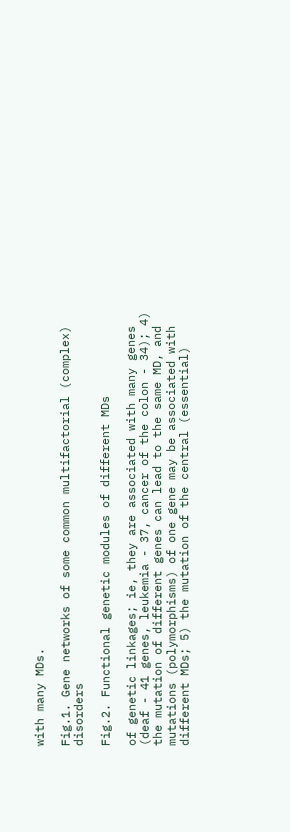with many MDs.

Fig.1. Gene networks of some common multifactorial (complex) disorders

Fig.2. Functional genetic modules of different MDs

of genetic linkages; ie, they are associated with many genes (deaf - 41 genes, leukemia - 37, cancer of the colon - 34); 4) the mutation of different genes can lead to the same MD, and mutations (polymorphisms) of one gene may be associated with different MDs; 5) the mutation of the central (essential)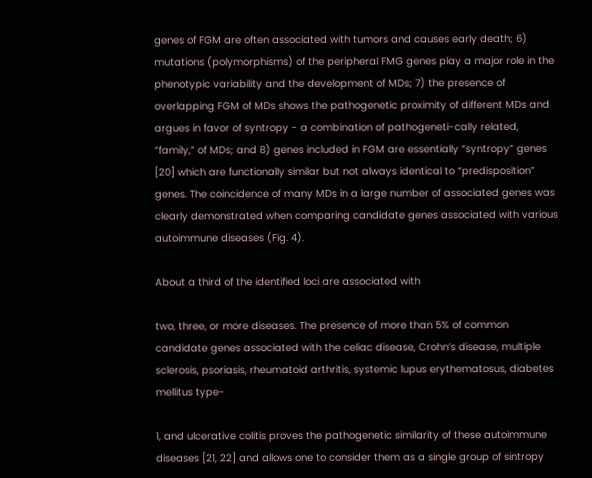genes of FGM are often associated with tumors and causes early death; 6) mutations (polymorphisms) of the peripheral FMG genes play a major role in the phenotypic variability and the development of MDs; 7) the presence of overlapping FGM of MDs shows the pathogenetic proximity of different MDs and argues in favor of syntropy - a combination of pathogeneti-cally related, “family,” of MDs; and 8) genes included in FGM are essentially “syntropy” genes [20] which are functionally similar but not always identical to “predisposition” genes. The coincidence of many MDs in a large number of associated genes was clearly demonstrated when comparing candidate genes associated with various autoimmune diseases (Fig. 4).

About a third of the identified loci are associated with

two, three, or more diseases. The presence of more than 5% of common candidate genes associated with the celiac disease, Crohn’s disease, multiple sclerosis, psoriasis, rheumatoid arthritis, systemic lupus erythematosus, diabetes mellitus type-

1, and ulcerative colitis proves the pathogenetic similarity of these autoimmune diseases [21, 22] and allows one to consider them as a single group of sintropy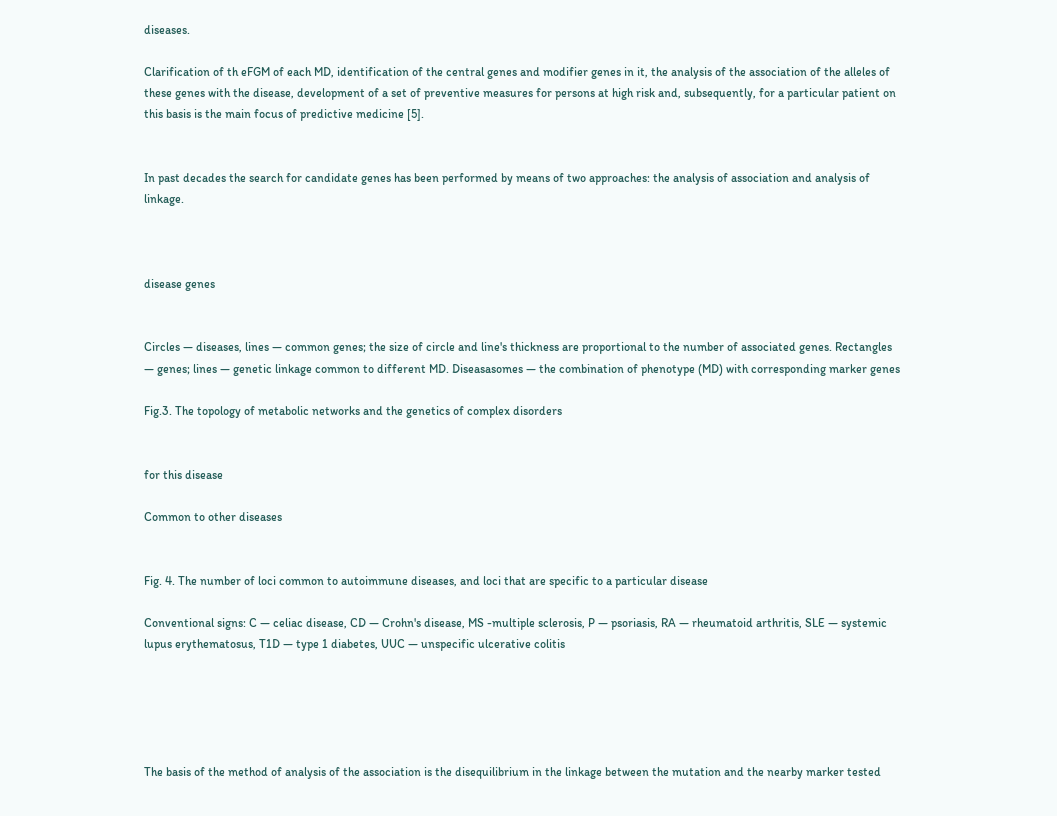diseases.

Clarification of th eFGM of each MD, identification of the central genes and modifier genes in it, the analysis of the association of the alleles of these genes with the disease, development of a set of preventive measures for persons at high risk and, subsequently, for a particular patient on this basis is the main focus of predictive medicine [5].


In past decades the search for candidate genes has been performed by means of two approaches: the analysis of association and analysis of linkage.



disease genes


Circles — diseases, lines — common genes; the size of circle and line's thickness are proportional to the number of associated genes. Rectangles — genes; lines — genetic linkage common to different MD. Diseasasomes — the combination of phenotype (MD) with corresponding marker genes

Fig.3. The topology of metabolic networks and the genetics of complex disorders


for this disease

Common to other diseases


Fig. 4. The number of loci common to autoimmune diseases, and loci that are specific to a particular disease

Conventional signs: C — celiac disease, CD — Crohn's disease, MS -multiple sclerosis, P — psoriasis, RA — rheumatoid arthritis, SLE — systemic lupus erythematosus, T1D — type 1 diabetes, UUC — unspecific ulcerative colitis





The basis of the method of analysis of the association is the disequilibrium in the linkage between the mutation and the nearby marker tested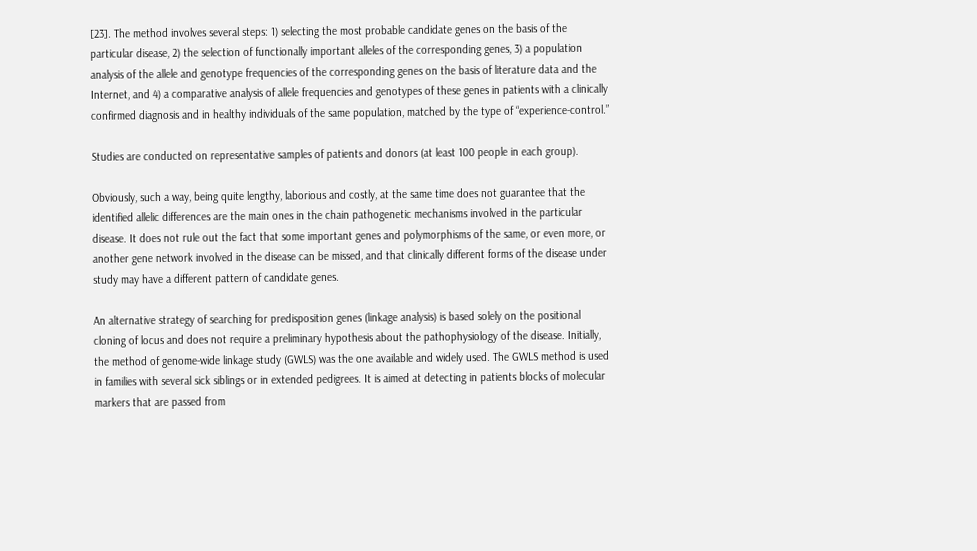[23]. The method involves several steps: 1) selecting the most probable candidate genes on the basis of the particular disease, 2) the selection of functionally important alleles of the corresponding genes, 3) a population analysis of the allele and genotype frequencies of the corresponding genes on the basis of literature data and the Internet, and 4) a comparative analysis of allele frequencies and genotypes of these genes in patients with a clinically confirmed diagnosis and in healthy individuals of the same population, matched by the type of “experience-control.”

Studies are conducted on representative samples of patients and donors (at least 100 people in each group).

Obviously, such a way, being quite lengthy, laborious and costly, at the same time does not guarantee that the identified allelic differences are the main ones in the chain pathogenetic mechanisms involved in the particular disease. It does not rule out the fact that some important genes and polymorphisms of the same, or even more, or another gene network involved in the disease can be missed, and that clinically different forms of the disease under study may have a different pattern of candidate genes.

An alternative strategy of searching for predisposition genes (linkage analysis) is based solely on the positional cloning of locus and does not require a preliminary hypothesis about the pathophysiology of the disease. Initially, the method of genome-wide linkage study (GWLS) was the one available and widely used. The GWLS method is used in families with several sick siblings or in extended pedigrees. It is aimed at detecting in patients blocks of molecular markers that are passed from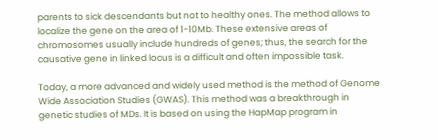parents to sick descendants but not to healthy ones. The method allows to localize the gene on the area of 1-10Mb. These extensive areas of chromosomes usually include hundreds of genes; thus, the search for the causative gene in linked locus is a difficult and often impossible task.

Today, a more advanced and widely used method is the method of Genome Wide Association Studies (GWAS). This method was a breakthrough in genetic studies of MDs. It is based on using the HapMap program in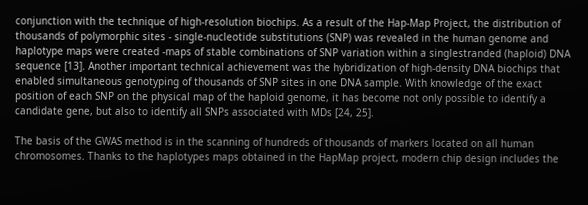conjunction with the technique of high-resolution biochips. As a result of the Hap-Map Project, the distribution of thousands of polymorphic sites - single-nucleotide substitutions (SNP) was revealed in the human genome and haplotype maps were created -maps of stable combinations of SNP variation within a singlestranded (haploid) DNA sequence [13]. Another important technical achievement was the hybridization of high-density DNA biochips that enabled simultaneous genotyping of thousands of SNP sites in one DNA sample. With knowledge of the exact position of each SNP on the physical map of the haploid genome, it has become not only possible to identify a candidate gene, but also to identify all SNPs associated with MDs [24, 25].

The basis of the GWAS method is in the scanning of hundreds of thousands of markers located on all human chromosomes. Thanks to the haplotypes maps obtained in the HapMap project, modern chip design includes the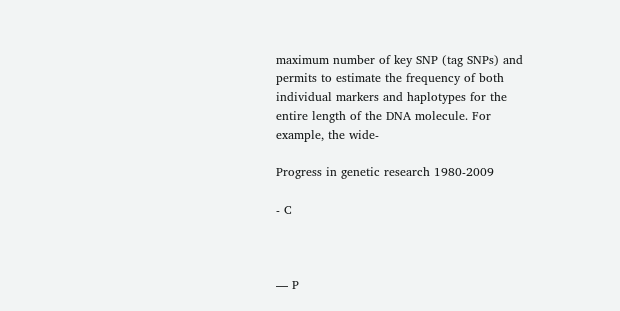maximum number of key SNP (tag SNPs) and permits to estimate the frequency of both individual markers and haplotypes for the entire length of the DNA molecule. For example, the wide-

Progress in genetic research 1980-2009

- C



— P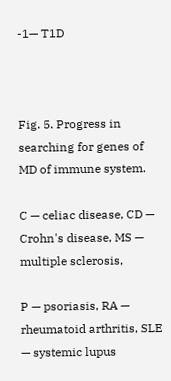-1— T1D



Fig. 5. Progress in searching for genes of MD of immune system.

C — celiac disease, CD — Crohn's disease, MS — multiple sclerosis,

P — psoriasis, RA — rheumatoid arthritis, SLE — systemic lupus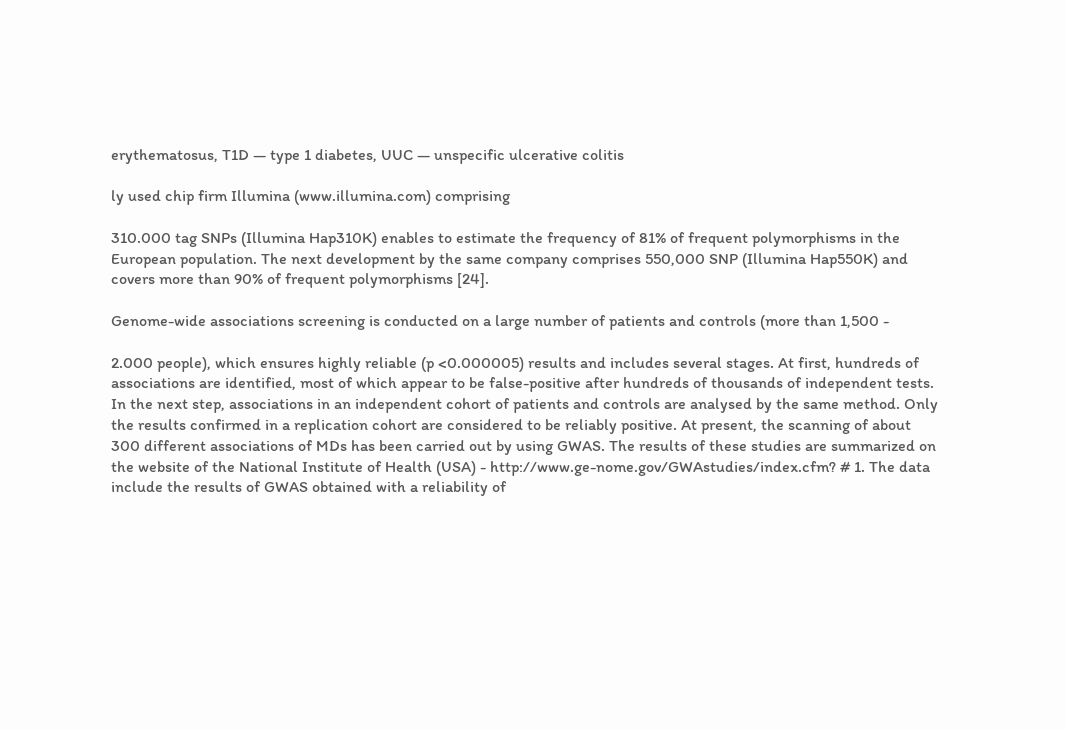erythematosus, T1D — type 1 diabetes, UUC — unspecific ulcerative colitis

ly used chip firm Illumina (www.illumina.com) comprising

310.000 tag SNPs (Illumina Hap310K) enables to estimate the frequency of 81% of frequent polymorphisms in the European population. The next development by the same company comprises 550,000 SNP (Illumina Hap550K) and covers more than 90% of frequent polymorphisms [24].

Genome-wide associations screening is conducted on a large number of patients and controls (more than 1,500 -

2.000 people), which ensures highly reliable (p <0.000005) results and includes several stages. At first, hundreds of associations are identified, most of which appear to be false-positive after hundreds of thousands of independent tests. In the next step, associations in an independent cohort of patients and controls are analysed by the same method. Only the results confirmed in a replication cohort are considered to be reliably positive. At present, the scanning of about 300 different associations of MDs has been carried out by using GWAS. The results of these studies are summarized on the website of the National Institute of Health (USA) - http://www.ge-nome.gov/GWAstudies/index.cfm? # 1. The data include the results of GWAS obtained with a reliability of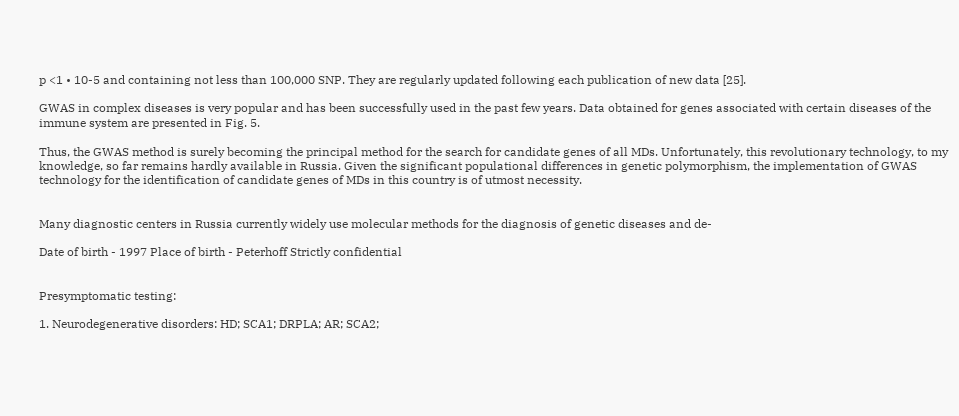p <1 • 10-5 and containing not less than 100,000 SNP. They are regularly updated following each publication of new data [25].

GWAS in complex diseases is very popular and has been successfully used in the past few years. Data obtained for genes associated with certain diseases of the immune system are presented in Fig. 5.

Thus, the GWAS method is surely becoming the principal method for the search for candidate genes of all MDs. Unfortunately, this revolutionary technology, to my knowledge, so far remains hardly available in Russia. Given the significant populational differences in genetic polymorphism, the implementation of GWAS technology for the identification of candidate genes of MDs in this country is of utmost necessity.


Many diagnostic centers in Russia currently widely use molecular methods for the diagnosis of genetic diseases and de-

Date of birth - 1997 Place of birth - Peterhoff Strictly confidential


Presymptomatic testing:

1. Neurodegenerative disorders: HD; SCA1; DRPLA; AR; SCA2;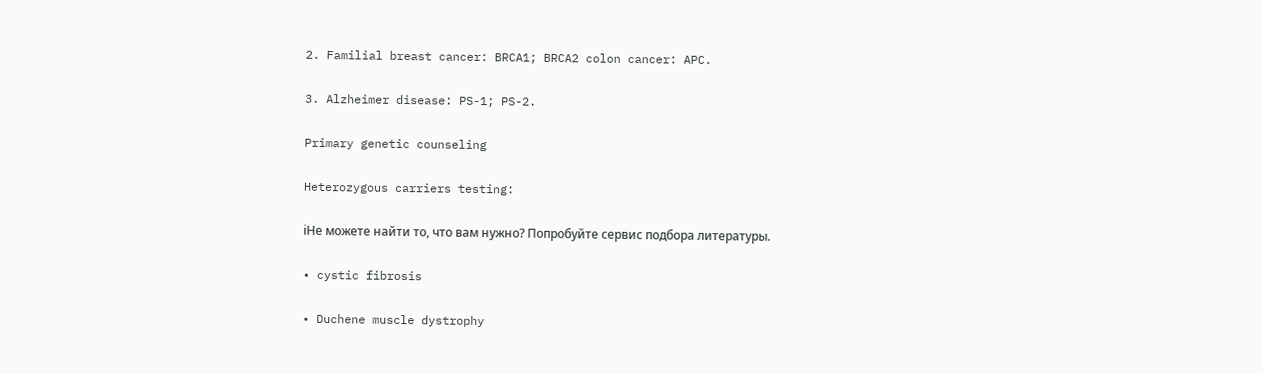2. Familial breast cancer: BRCA1; BRCA2 colon cancer: APC.

3. Alzheimer disease: PS-1; PS-2.

Primary genetic counseling

Heterozygous carriers testing:

iНе можете найти то, что вам нужно? Попробуйте сервис подбора литературы.

• cystic fibrosis

• Duchene muscle dystrophy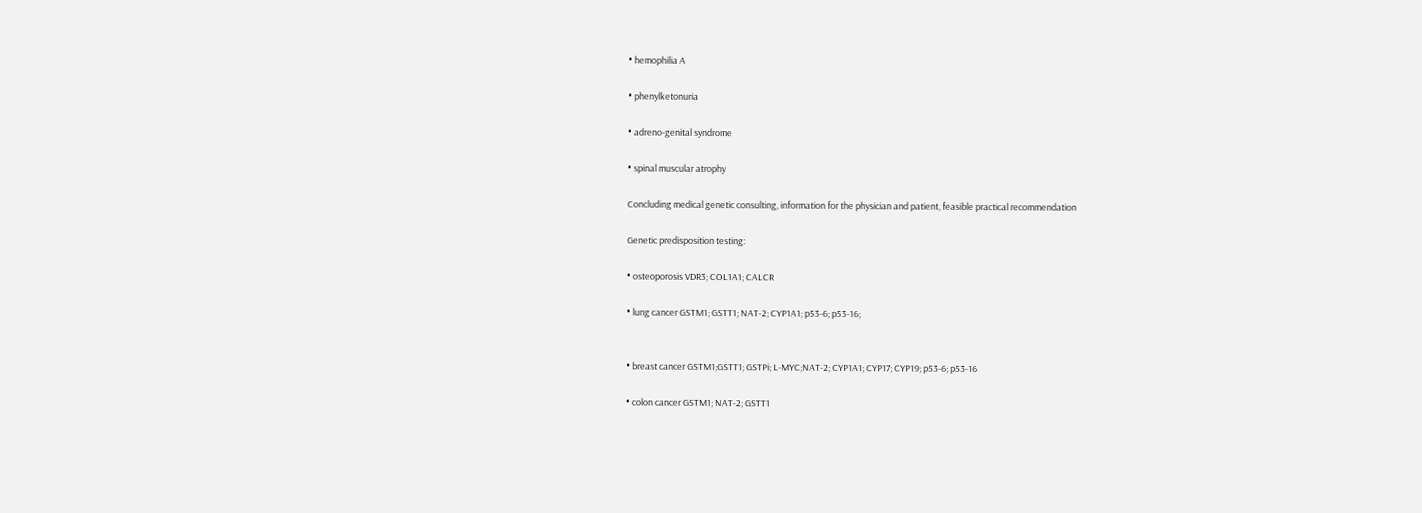• hemophilia A

• phenylketonuria

• adreno-genital syndrome

• spinal muscular atrophy

Concluding medical genetic consulting, information for the physician and patient, feasible practical recommendation

Genetic predisposition testing:

• osteoporosis VDR3; COL1A1; CALCR

• lung cancer GSTM1; GSTT1; NAT-2; CYP1A1; p53-6; p53-16;


• breast cancer GSTM1;GSTT1; GSTPi; L-MYC;NAT-2; CYP1A1; CYP17; CYP19; p53-6; p53-16

• colon cancer GSTM1; NAT-2; GSTT1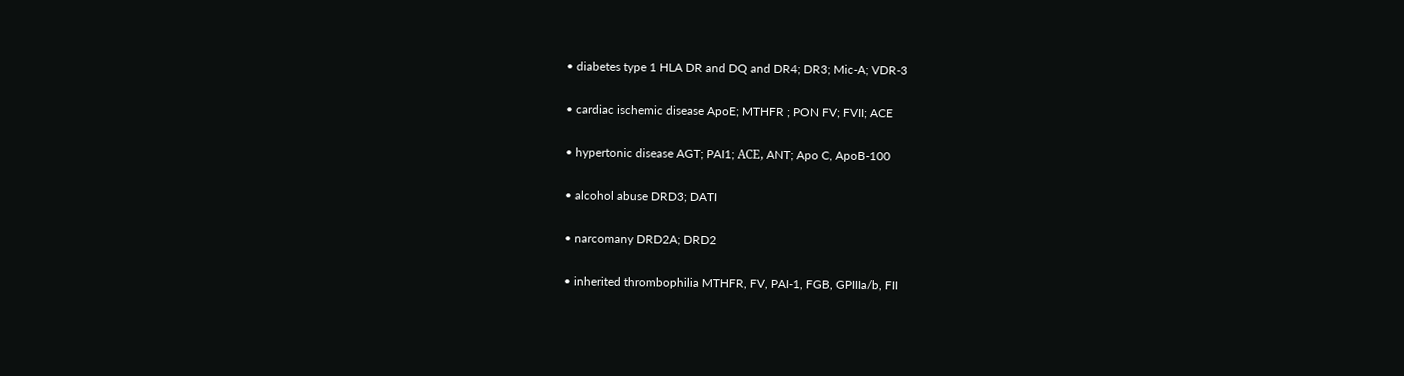• diabetes type 1 HLA DR and DQ and DR4; DR3; Mic-A; VDR-3

• cardiac ischemic disease ApoE; MTHFR ; PON FV; FVII; ACE

• hypertonic disease AGT; PAI1; АСЕ, ANT; Apo C, ApoB-100

• alcohol abuse DRD3; DATI

• narcomany DRD2A; DRD2

• inherited thrombophilia MTHFR, FV, PAI-1, FGB, GPIIIa/b, FII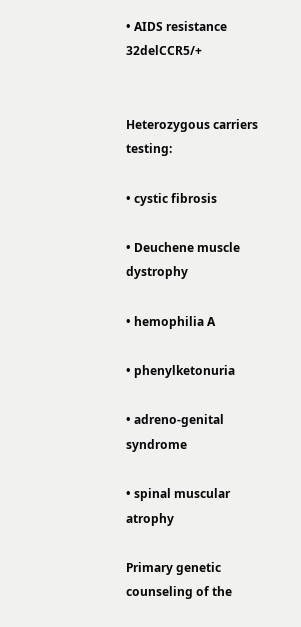• AIDS resistance 32delCCR5/+


Heterozygous carriers testing:

• cystic fibrosis

• Deuchene muscle dystrophy

• hemophilia A

• phenylketonuria

• adreno-genital syndrome

• spinal muscular atrophy

Primary genetic counseling of the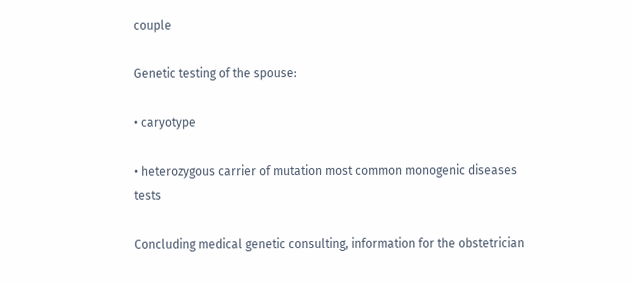couple

Genetic testing of the spouse:

• caryotype

• heterozygous carrier of mutation most common monogenic diseases tests

Concluding medical genetic consulting, information for the obstetrician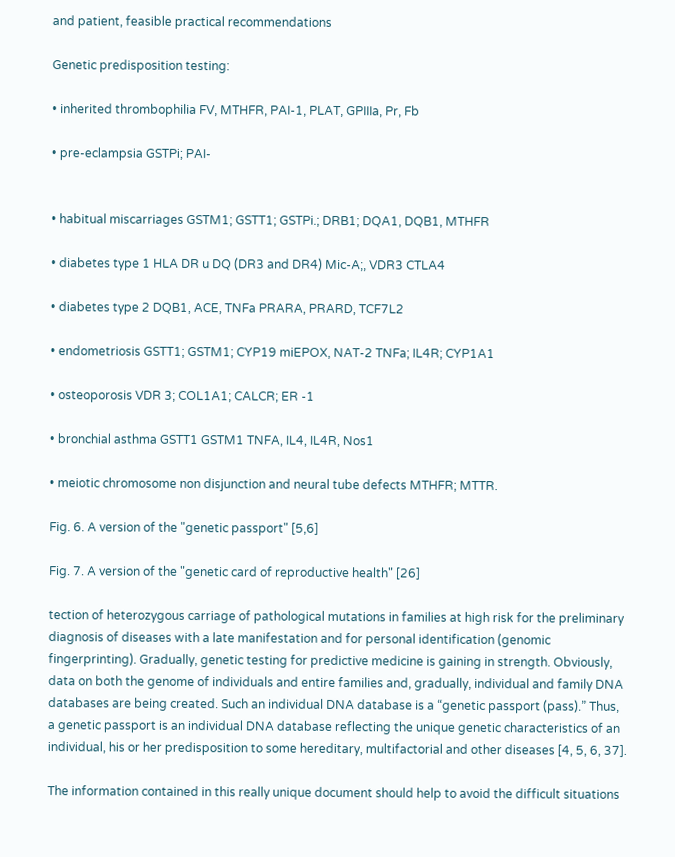and patient, feasible practical recommendations

Genetic predisposition testing:

• inherited thrombophilia FV, MTHFR, PAI-1, PLAT, GPIIIa, Pr, Fb

• pre-eclampsia GSTPi; PAI-


• habitual miscarriages GSTM1; GSTT1; GSTPi.; DRB1; DQA1, DQB1, MTHFR

• diabetes type 1 HLA DR u DQ (DR3 and DR4) Mic-A;, VDR3 CTLA4

• diabetes type 2 DQB1, ACE, TNFa PRARA, PRARD, TCF7L2

• endometriosis GSTT1; GSTM1; CYP19 miEPOX, NAT-2 TNFa; IL4R; CYP1A1

• osteoporosis VDR 3; COL1A1; CALCR; ER -1

• bronchial asthma GSTT1 GSTM1 TNFA, IL4, IL4R, Nos1

• meiotic chromosome non disjunction and neural tube defects MTHFR; MTTR.

Fig. 6. A version of the "genetic passport" [5,6]

Fig. 7. A version of the "genetic card of reproductive health" [26]

tection of heterozygous carriage of pathological mutations in families at high risk for the preliminary diagnosis of diseases with a late manifestation and for personal identification (genomic fingerprinting). Gradually, genetic testing for predictive medicine is gaining in strength. Obviously, data on both the genome of individuals and entire families and, gradually, individual and family DNA databases are being created. Such an individual DNA database is a “genetic passport (pass).” Thus, a genetic passport is an individual DNA database reflecting the unique genetic characteristics of an individual, his or her predisposition to some hereditary, multifactorial and other diseases [4, 5, 6, 37].

The information contained in this really unique document should help to avoid the difficult situations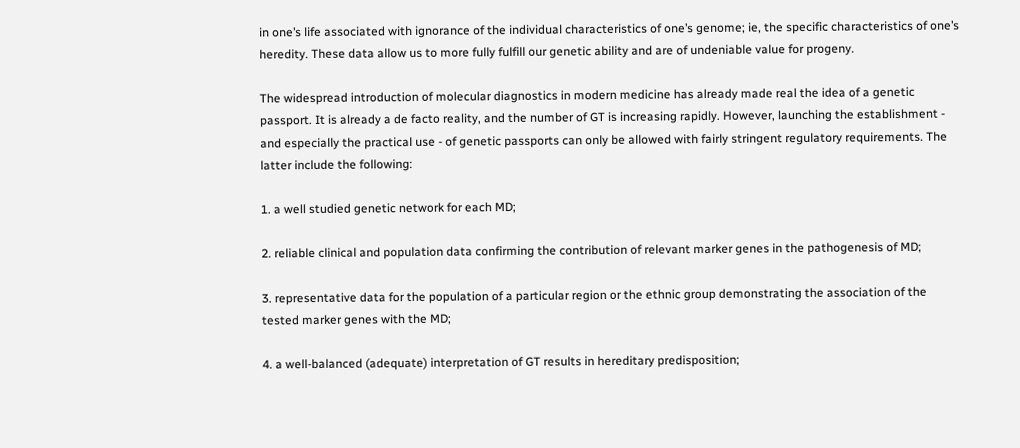in one’s life associated with ignorance of the individual characteristics of one’s genome; ie, the specific characteristics of one’s heredity. These data allow us to more fully fulfill our genetic ability and are of undeniable value for progeny.

The widespread introduction of molecular diagnostics in modern medicine has already made real the idea of a genetic passport. It is already a de facto reality, and the number of GT is increasing rapidly. However, launching the establishment - and especially the practical use - of genetic passports can only be allowed with fairly stringent regulatory requirements. The latter include the following:

1. a well studied genetic network for each MD;

2. reliable clinical and population data confirming the contribution of relevant marker genes in the pathogenesis of MD;

3. representative data for the population of a particular region or the ethnic group demonstrating the association of the tested marker genes with the MD;

4. a well-balanced (adequate) interpretation of GT results in hereditary predisposition;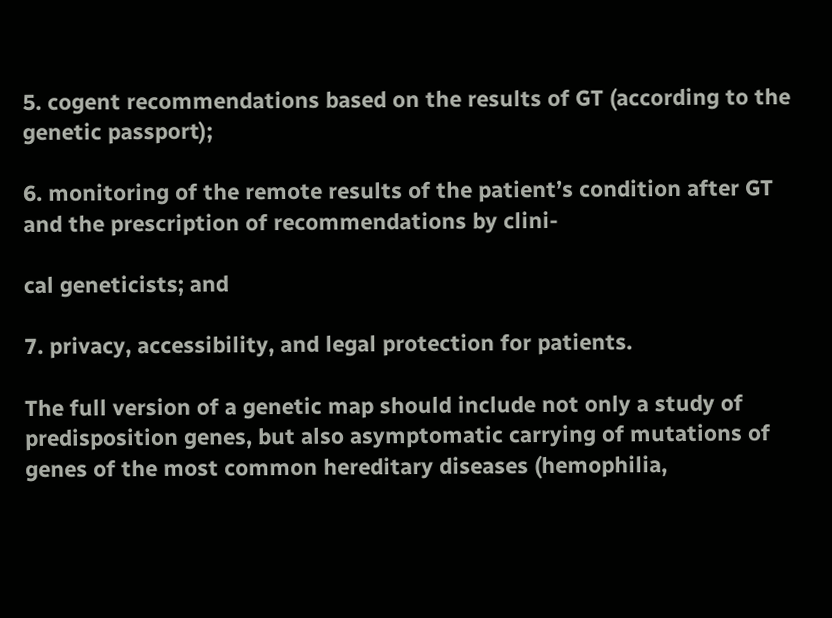5. cogent recommendations based on the results of GT (according to the genetic passport);

6. monitoring of the remote results of the patient’s condition after GT and the prescription of recommendations by clini-

cal geneticists; and

7. privacy, accessibility, and legal protection for patients.

The full version of a genetic map should include not only a study of predisposition genes, but also asymptomatic carrying of mutations of genes of the most common hereditary diseases (hemophilia,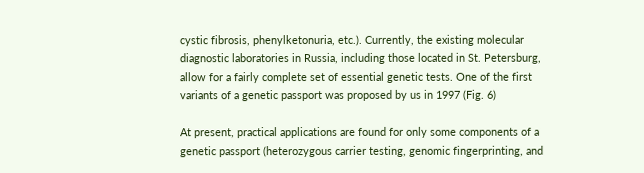cystic fibrosis, phenylketonuria, etc.). Currently, the existing molecular diagnostic laboratories in Russia, including those located in St. Petersburg, allow for a fairly complete set of essential genetic tests. One of the first variants of a genetic passport was proposed by us in 1997 (Fig. 6)

At present, practical applications are found for only some components of a genetic passport (heterozygous carrier testing, genomic fingerprinting, and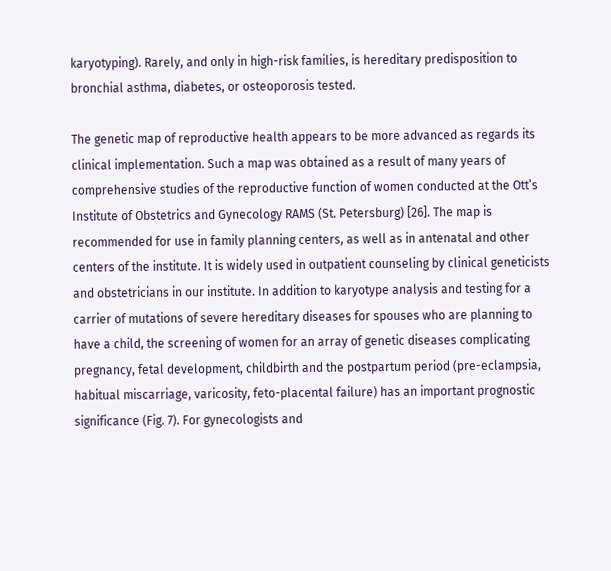karyotyping). Rarely, and only in high-risk families, is hereditary predisposition to bronchial asthma, diabetes, or osteoporosis tested.

The genetic map of reproductive health appears to be more advanced as regards its clinical implementation. Such a map was obtained as a result of many years of comprehensive studies of the reproductive function of women conducted at the Ott’s Institute of Obstetrics and Gynecology RAMS (St. Petersburg) [26]. The map is recommended for use in family planning centers, as well as in antenatal and other centers of the institute. It is widely used in outpatient counseling by clinical geneticists and obstetricians in our institute. In addition to karyotype analysis and testing for a carrier of mutations of severe hereditary diseases for spouses who are planning to have a child, the screening of women for an array of genetic diseases complicating pregnancy, fetal development, childbirth and the postpartum period (pre-eclampsia, habitual miscarriage, varicosity, feto-placental failure) has an important prognostic significance (Fig. 7). For gynecologists and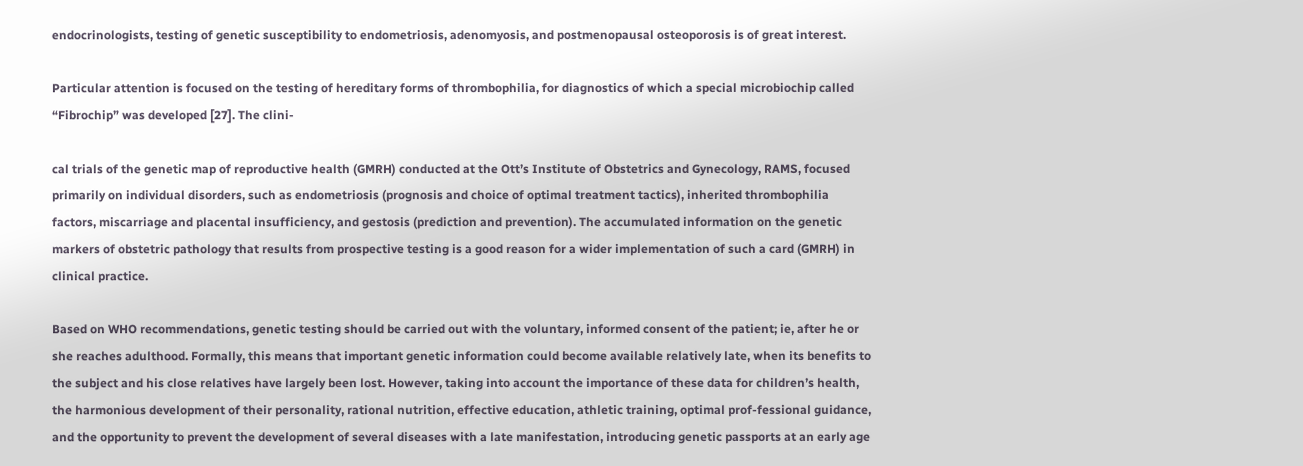endocrinologists, testing of genetic susceptibility to endometriosis, adenomyosis, and postmenopausal osteoporosis is of great interest.

Particular attention is focused on the testing of hereditary forms of thrombophilia, for diagnostics of which a special microbiochip called “Fibrochip” was developed [27]. The clini-

cal trials of the genetic map of reproductive health (GMRH) conducted at the Ott’s Institute of Obstetrics and Gynecology, RAMS, focused primarily on individual disorders, such as endometriosis (prognosis and choice of optimal treatment tactics), inherited thrombophilia factors, miscarriage and placental insufficiency, and gestosis (prediction and prevention). The accumulated information on the genetic markers of obstetric pathology that results from prospective testing is a good reason for a wider implementation of such a card (GMRH) in clinical practice.

Based on WHO recommendations, genetic testing should be carried out with the voluntary, informed consent of the patient; ie, after he or she reaches adulthood. Formally, this means that important genetic information could become available relatively late, when its benefits to the subject and his close relatives have largely been lost. However, taking into account the importance of these data for children’s health, the harmonious development of their personality, rational nutrition, effective education, athletic training, optimal prof-fessional guidance, and the opportunity to prevent the development of several diseases with a late manifestation, introducing genetic passports at an early age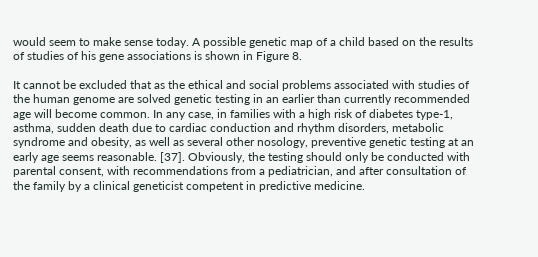would seem to make sense today. A possible genetic map of a child based on the results of studies of his gene associations is shown in Figure 8.

It cannot be excluded that as the ethical and social problems associated with studies of the human genome are solved genetic testing in an earlier than currently recommended age will become common. In any case, in families with a high risk of diabetes type-1, asthma, sudden death due to cardiac conduction and rhythm disorders, metabolic syndrome and obesity, as well as several other nosology, preventive genetic testing at an early age seems reasonable. [37]. Obviously, the testing should only be conducted with parental consent, with recommendations from a pediatrician, and after consultation of the family by a clinical geneticist competent in predictive medicine.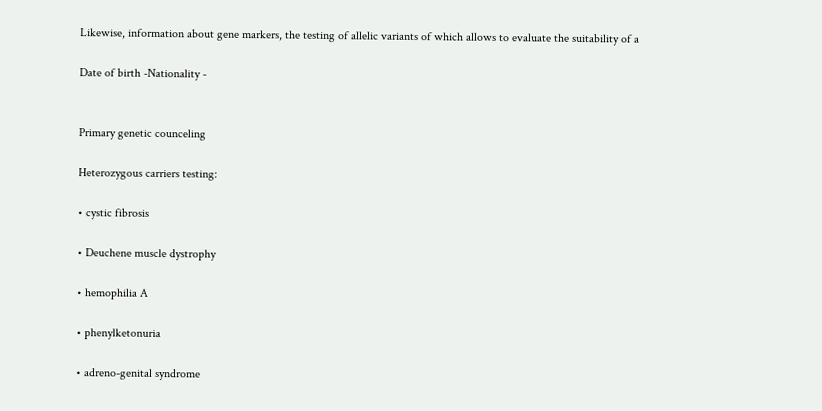Likewise, information about gene markers, the testing of allelic variants of which allows to evaluate the suitability of a

Date of birth -Nationality -


Primary genetic counceling

Heterozygous carriers testing:

• cystic fibrosis

• Deuchene muscle dystrophy

• hemophilia A

• phenylketonuria

• adreno-genital syndrome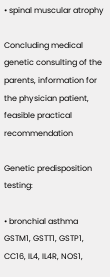• spinal muscular atrophy

Concluding medical genetic consulting of the parents, information for the physician patient, feasible practical recommendation

Genetic predisposition testing:

• bronchial asthma GSTM1, GSTT1, GSTP1, CC16, IL4, IL4R, NOS1,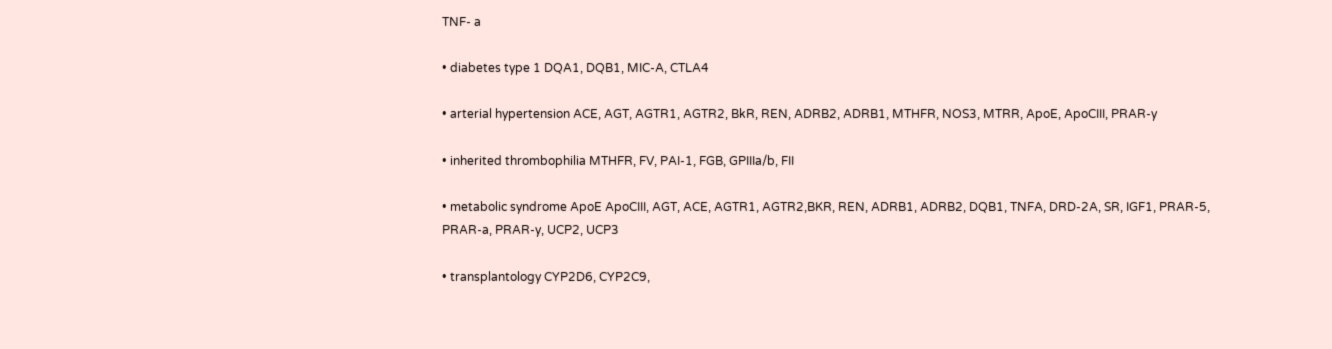TNF- a

• diabetes type 1 DQA1, DQB1, MIC-A, CTLA4

• arterial hypertension ACE, AGT, AGTR1, AGTR2, BkR, REN, ADRB2, ADRB1, MTHFR, NOS3, MTRR, ApoE, ApoCIII, PRAR-y

• inherited thrombophilia MTHFR, FV, PAI-1, FGB, GPIIIa/b, FII

• metabolic syndrome ApoE ApoCIII, AGT, ACE, AGTR1, AGTR2,BKR, REN, ADRB1, ADRB2, DQB1, TNFA, DRD-2A, SR, IGF1, PRAR-5, PRAR-a, PRAR-y, UCP2, UCP3

• transplantology CYP2D6, CYP2C9,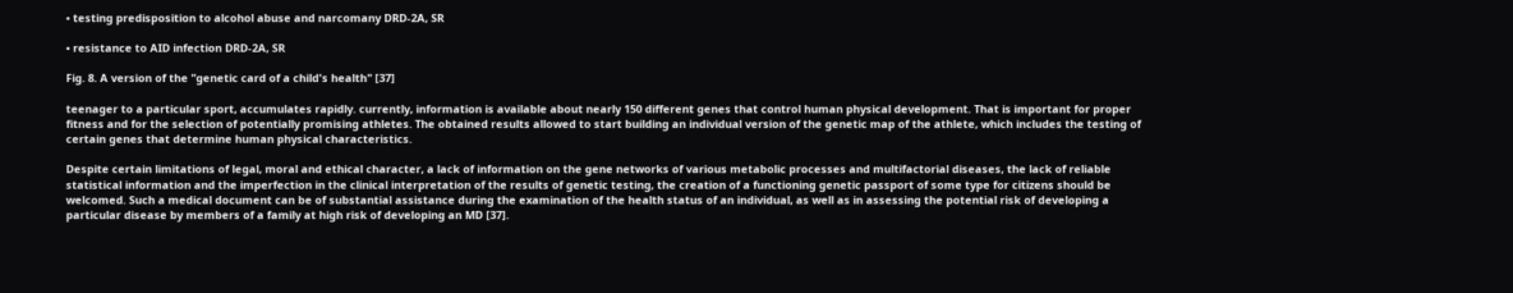• testing predisposition to alcohol abuse and narcomany DRD-2A, SR

• resistance to AID infection DRD-2A, SR

Fig. 8. A version of the "genetic card of a child's health" [37]

teenager to a particular sport, accumulates rapidly. currently, information is available about nearly 150 different genes that control human physical development. That is important for proper fitness and for the selection of potentially promising athletes. The obtained results allowed to start building an individual version of the genetic map of the athlete, which includes the testing of certain genes that determine human physical characteristics.

Despite certain limitations of legal, moral and ethical character, a lack of information on the gene networks of various metabolic processes and multifactorial diseases, the lack of reliable statistical information and the imperfection in the clinical interpretation of the results of genetic testing, the creation of a functioning genetic passport of some type for citizens should be welcomed. Such a medical document can be of substantial assistance during the examination of the health status of an individual, as well as in assessing the potential risk of developing a particular disease by members of a family at high risk of developing an MD [37].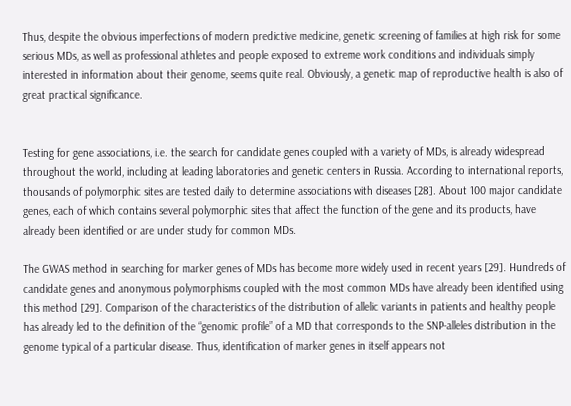Thus, despite the obvious imperfections of modern predictive medicine, genetic screening of families at high risk for some serious MDs, as well as professional athletes and people exposed to extreme work conditions and individuals simply interested in information about their genome, seems quite real. Obviously, a genetic map of reproductive health is also of great practical significance.


Testing for gene associations, i.e. the search for candidate genes coupled with a variety of MDs, is already widespread throughout the world, including at leading laboratories and genetic centers in Russia. According to international reports, thousands of polymorphic sites are tested daily to determine associations with diseases [28]. About 100 major candidate genes, each of which contains several polymorphic sites that affect the function of the gene and its products, have already been identified or are under study for common MDs.

The GWAS method in searching for marker genes of MDs has become more widely used in recent years [29]. Hundreds of candidate genes and anonymous polymorphisms coupled with the most common MDs have already been identified using this method [29]. Comparison of the characteristics of the distribution of allelic variants in patients and healthy people has already led to the definition of the “genomic profile” of a MD that corresponds to the SNP-alleles distribution in the genome typical of a particular disease. Thus, identification of marker genes in itself appears not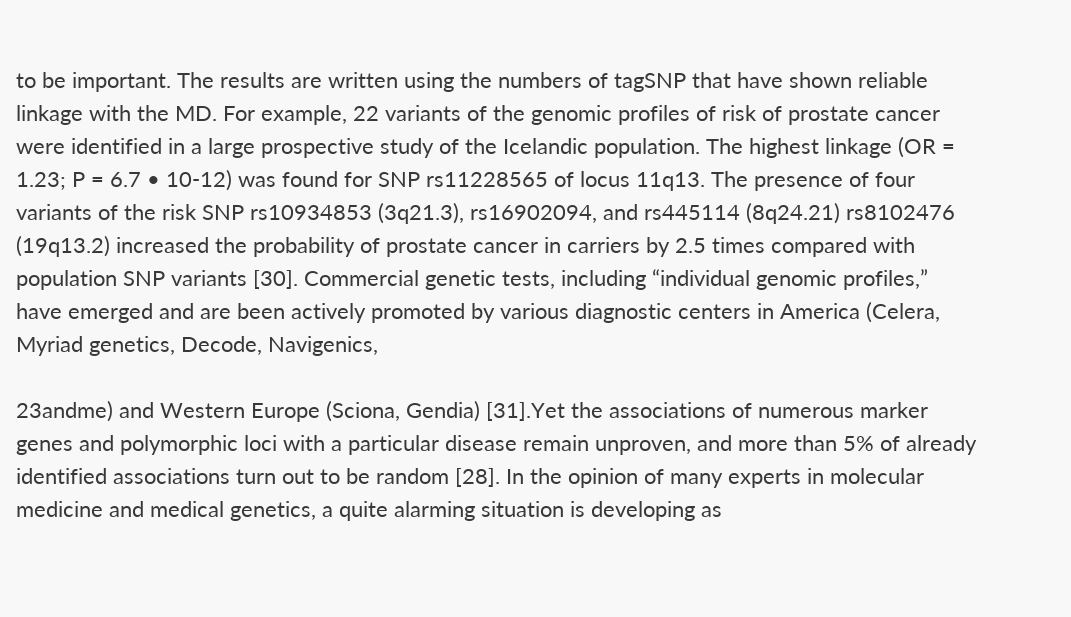to be important. The results are written using the numbers of tagSNP that have shown reliable linkage with the MD. For example, 22 variants of the genomic profiles of risk of prostate cancer were identified in a large prospective study of the Icelandic population. The highest linkage (OR = 1.23; P = 6.7 • 10-12) was found for SNP rs11228565 of locus 11q13. The presence of four variants of the risk SNP rs10934853 (3q21.3), rs16902094, and rs445114 (8q24.21) rs8102476 (19q13.2) increased the probability of prostate cancer in carriers by 2.5 times compared with population SNP variants [30]. Commercial genetic tests, including “individual genomic profiles,” have emerged and are been actively promoted by various diagnostic centers in America (Celera, Myriad genetics, Decode, Navigenics,

23andme) and Western Europe (Sciona, Gendia) [31].Yet the associations of numerous marker genes and polymorphic loci with a particular disease remain unproven, and more than 5% of already identified associations turn out to be random [28]. In the opinion of many experts in molecular medicine and medical genetics, a quite alarming situation is developing as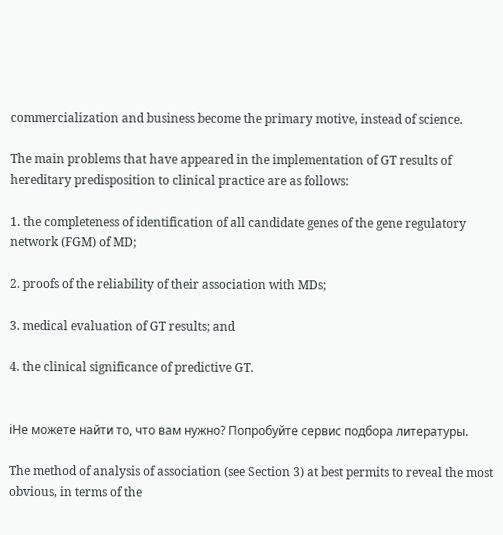commercialization and business become the primary motive, instead of science.

The main problems that have appeared in the implementation of GT results of hereditary predisposition to clinical practice are as follows:

1. the completeness of identification of all candidate genes of the gene regulatory network (FGM) of MD;

2. proofs of the reliability of their association with MDs;

3. medical evaluation of GT results; and

4. the clinical significance of predictive GT.


iНе можете найти то, что вам нужно? Попробуйте сервис подбора литературы.

The method of analysis of association (see Section 3) at best permits to reveal the most obvious, in terms of the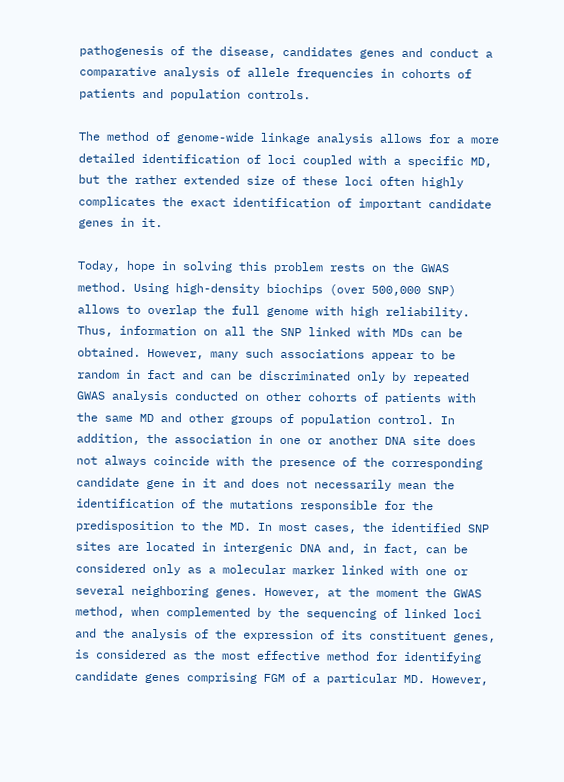pathogenesis of the disease, candidates genes and conduct a comparative analysis of allele frequencies in cohorts of patients and population controls.

The method of genome-wide linkage analysis allows for a more detailed identification of loci coupled with a specific MD, but the rather extended size of these loci often highly complicates the exact identification of important candidate genes in it.

Today, hope in solving this problem rests on the GWAS method. Using high-density biochips (over 500,000 SNP) allows to overlap the full genome with high reliability. Thus, information on all the SNP linked with MDs can be obtained. However, many such associations appear to be random in fact and can be discriminated only by repeated GWAS analysis conducted on other cohorts of patients with the same MD and other groups of population control. In addition, the association in one or another DNA site does not always coincide with the presence of the corresponding candidate gene in it and does not necessarily mean the identification of the mutations responsible for the predisposition to the MD. In most cases, the identified SNP sites are located in intergenic DNA and, in fact, can be considered only as a molecular marker linked with one or several neighboring genes. However, at the moment the GWAS method, when complemented by the sequencing of linked loci and the analysis of the expression of its constituent genes, is considered as the most effective method for identifying candidate genes comprising FGM of a particular MD. However,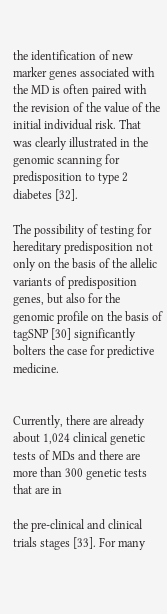the identification of new marker genes associated with the MD is often paired with the revision of the value of the initial individual risk. That was clearly illustrated in the genomic scanning for predisposition to type 2 diabetes [32].

The possibility of testing for hereditary predisposition not only on the basis of the allelic variants of predisposition genes, but also for the genomic profile on the basis of tagSNP [30] significantly bolters the case for predictive medicine.


Currently, there are already about 1,024 clinical genetic tests of MDs and there are more than 300 genetic tests that are in

the pre-clinical and clinical trials stages [33]. For many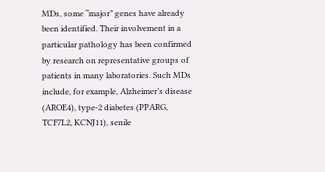MDs, some “major” genes have already been identified. Their involvement in a particular pathology has been confirmed by research on representative groups of patients in many laboratories. Such MDs include, for example, Alzheimer’s disease (AROE4), type-2 diabetes (PPARG, TCF7L2, KCNJ11), senile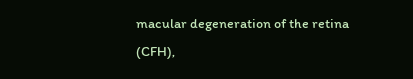macular degeneration of the retina (CFH),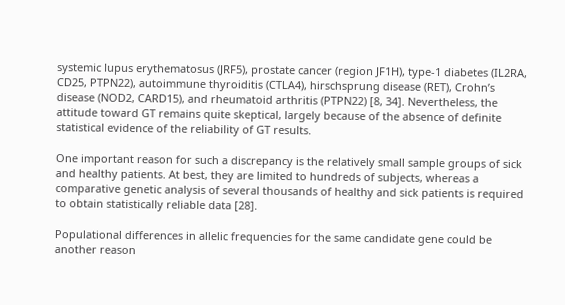systemic lupus erythematosus (JRF5), prostate cancer (region JF1H), type-1 diabetes (IL2RA, CD25, PTPN22), autoimmune thyroiditis (CTLA4), hirschsprung disease (RET), Crohn’s disease (NOD2, CARD15), and rheumatoid arthritis (PTPN22) [8, 34]. Nevertheless, the attitude toward GT remains quite skeptical, largely because of the absence of definite statistical evidence of the reliability of GT results.

One important reason for such a discrepancy is the relatively small sample groups of sick and healthy patients. At best, they are limited to hundreds of subjects, whereas a comparative genetic analysis of several thousands of healthy and sick patients is required to obtain statistically reliable data [28].

Populational differences in allelic frequencies for the same candidate gene could be another reason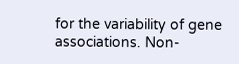for the variability of gene associations. Non-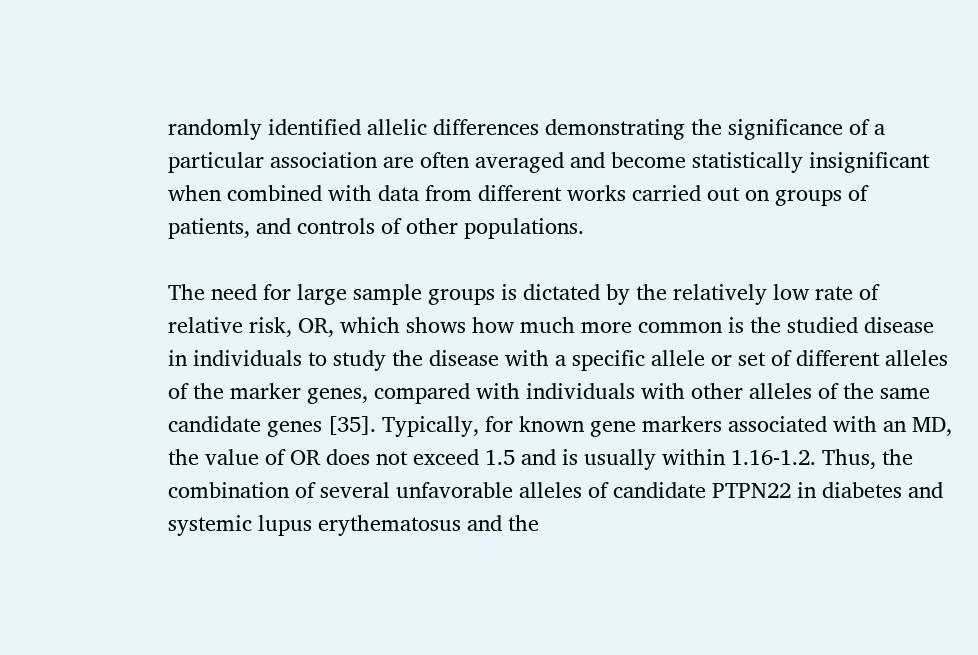randomly identified allelic differences demonstrating the significance of a particular association are often averaged and become statistically insignificant when combined with data from different works carried out on groups of patients, and controls of other populations.

The need for large sample groups is dictated by the relatively low rate of relative risk, OR, which shows how much more common is the studied disease in individuals to study the disease with a specific allele or set of different alleles of the marker genes, compared with individuals with other alleles of the same candidate genes [35]. Typically, for known gene markers associated with an MD, the value of OR does not exceed 1.5 and is usually within 1.16-1.2. Thus, the combination of several unfavorable alleles of candidate PTPN22 in diabetes and systemic lupus erythematosus and the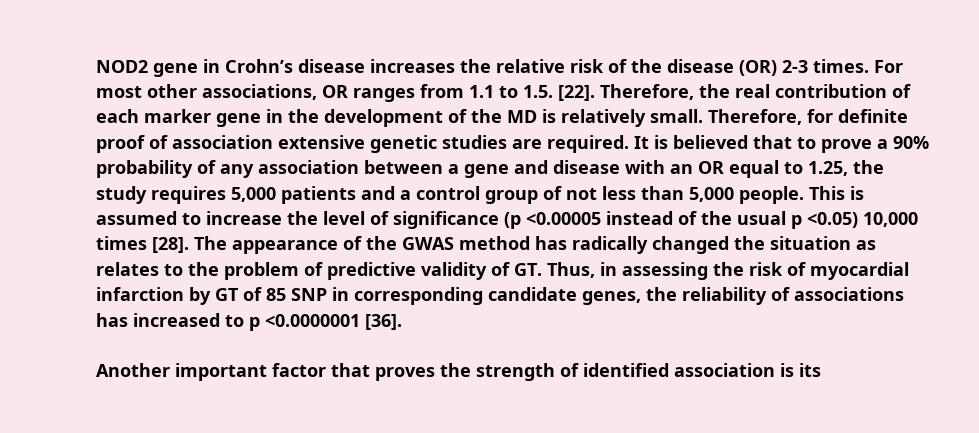NOD2 gene in Crohn’s disease increases the relative risk of the disease (OR) 2-3 times. For most other associations, OR ranges from 1.1 to 1.5. [22]. Therefore, the real contribution of each marker gene in the development of the MD is relatively small. Therefore, for definite proof of association extensive genetic studies are required. It is believed that to prove a 90% probability of any association between a gene and disease with an OR equal to 1.25, the study requires 5,000 patients and a control group of not less than 5,000 people. This is assumed to increase the level of significance (p <0.00005 instead of the usual p <0.05) 10,000 times [28]. The appearance of the GWAS method has radically changed the situation as relates to the problem of predictive validity of GT. Thus, in assessing the risk of myocardial infarction by GT of 85 SNP in corresponding candidate genes, the reliability of associations has increased to p <0.0000001 [36].

Another important factor that proves the strength of identified association is its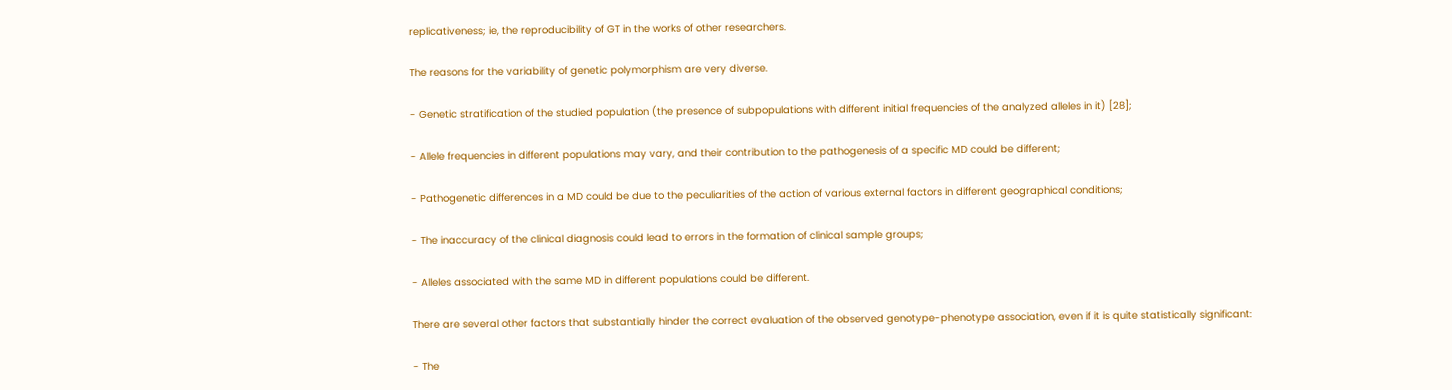replicativeness; ie, the reproducibility of GT in the works of other researchers.

The reasons for the variability of genetic polymorphism are very diverse.

- Genetic stratification of the studied population (the presence of subpopulations with different initial frequencies of the analyzed alleles in it) [28];

- Allele frequencies in different populations may vary, and their contribution to the pathogenesis of a specific MD could be different;

- Pathogenetic differences in a MD could be due to the peculiarities of the action of various external factors in different geographical conditions;

- The inaccuracy of the clinical diagnosis could lead to errors in the formation of clinical sample groups;

- Alleles associated with the same MD in different populations could be different.

There are several other factors that substantially hinder the correct evaluation of the observed genotype-phenotype association, even if it is quite statistically significant:

- The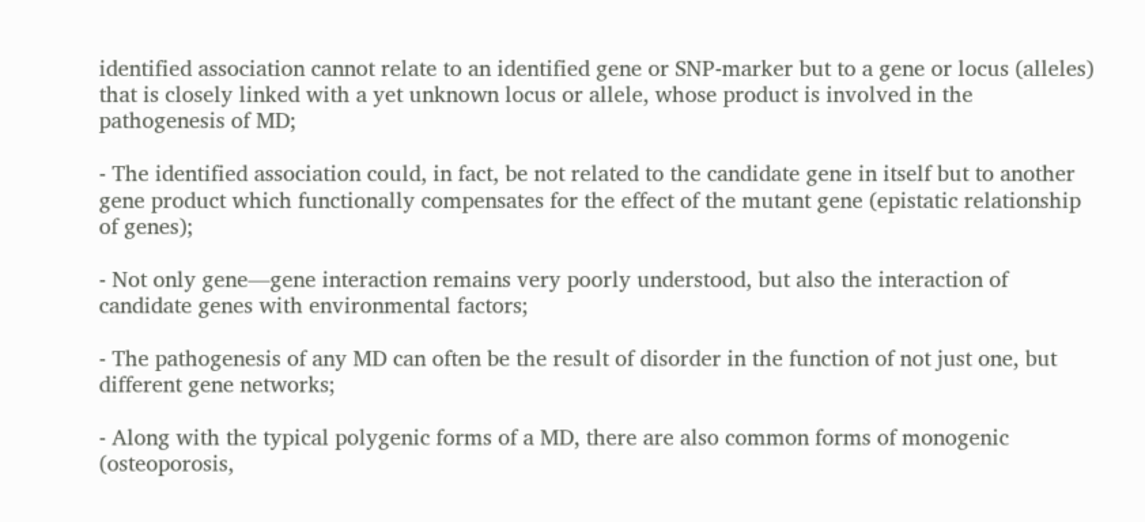identified association cannot relate to an identified gene or SNP-marker but to a gene or locus (alleles) that is closely linked with a yet unknown locus or allele, whose product is involved in the pathogenesis of MD;

- The identified association could, in fact, be not related to the candidate gene in itself but to another gene product which functionally compensates for the effect of the mutant gene (epistatic relationship of genes);

- Not only gene—gene interaction remains very poorly understood, but also the interaction of candidate genes with environmental factors;

- The pathogenesis of any MD can often be the result of disorder in the function of not just one, but different gene networks;

- Along with the typical polygenic forms of a MD, there are also common forms of monogenic (osteoporosis,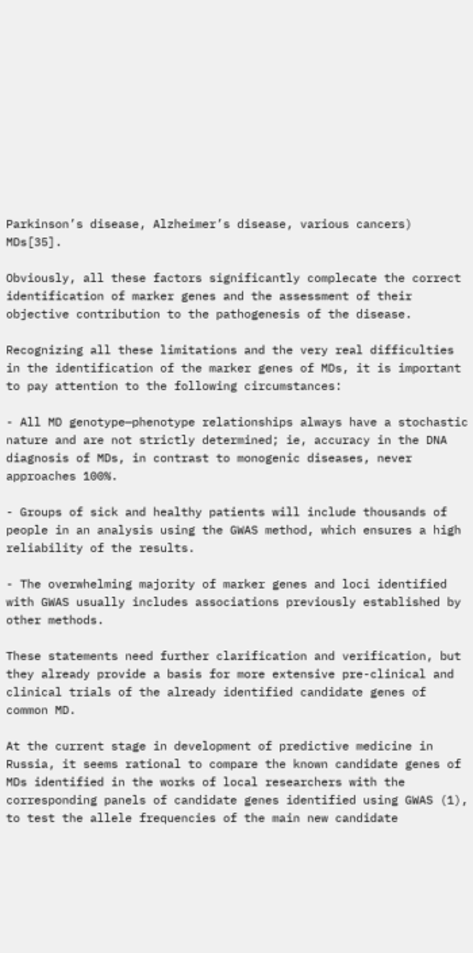Parkinson’s disease, Alzheimer’s disease, various cancers) MDs[35].

Obviously, all these factors significantly complecate the correct identification of marker genes and the assessment of their objective contribution to the pathogenesis of the disease.

Recognizing all these limitations and the very real difficulties in the identification of the marker genes of MDs, it is important to pay attention to the following circumstances:

- All MD genotype—phenotype relationships always have a stochastic nature and are not strictly determined; ie, accuracy in the DNA diagnosis of MDs, in contrast to monogenic diseases, never approaches 100%.

- Groups of sick and healthy patients will include thousands of people in an analysis using the GWAS method, which ensures a high reliability of the results.

- The overwhelming majority of marker genes and loci identified with GWAS usually includes associations previously established by other methods.

These statements need further clarification and verification, but they already provide a basis for more extensive pre-clinical and clinical trials of the already identified candidate genes of common MD.

At the current stage in development of predictive medicine in Russia, it seems rational to compare the known candidate genes of MDs identified in the works of local researchers with the corresponding panels of candidate genes identified using GWAS (1), to test the allele frequencies of the main new candidate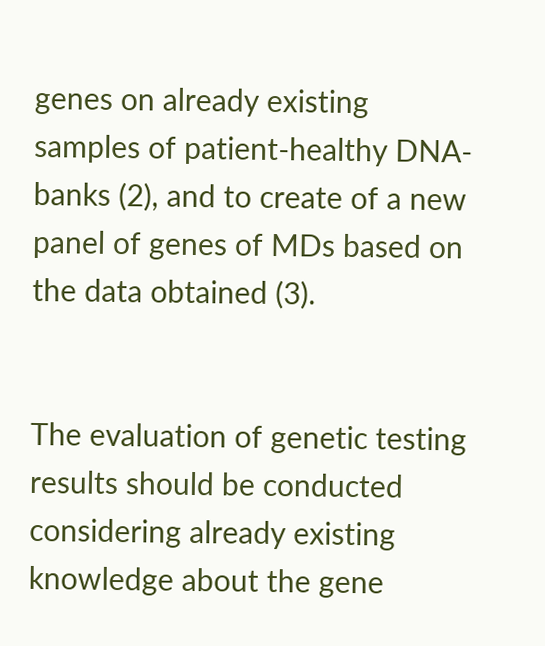genes on already existing samples of patient-healthy DNA-banks (2), and to create of a new panel of genes of MDs based on the data obtained (3).


The evaluation of genetic testing results should be conducted considering already existing knowledge about the gene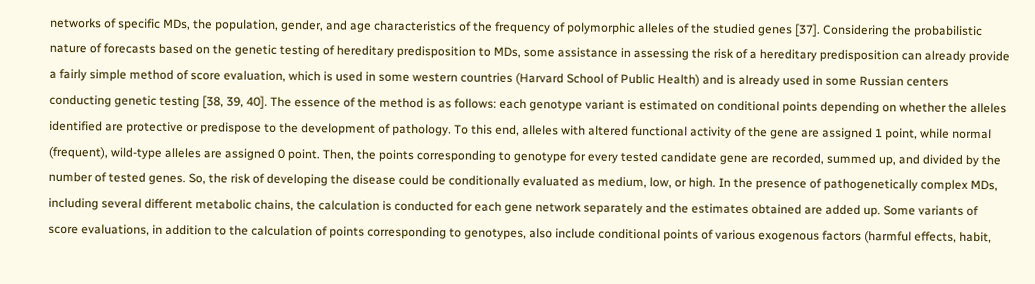networks of specific MDs, the population, gender, and age characteristics of the frequency of polymorphic alleles of the studied genes [37]. Considering the probabilistic nature of forecasts based on the genetic testing of hereditary predisposition to MDs, some assistance in assessing the risk of a hereditary predisposition can already provide a fairly simple method of score evaluation, which is used in some western countries (Harvard School of Public Health) and is already used in some Russian centers conducting genetic testing [38, 39, 40]. The essence of the method is as follows: each genotype variant is estimated on conditional points depending on whether the alleles identified are protective or predispose to the development of pathology. To this end, alleles with altered functional activity of the gene are assigned 1 point, while normal (frequent), wild-type alleles are assigned 0 point. Then, the points corresponding to genotype for every tested candidate gene are recorded, summed up, and divided by the number of tested genes. So, the risk of developing the disease could be conditionally evaluated as medium, low, or high. In the presence of pathogenetically complex MDs, including several different metabolic chains, the calculation is conducted for each gene network separately and the estimates obtained are added up. Some variants of score evaluations, in addition to the calculation of points corresponding to genotypes, also include conditional points of various exogenous factors (harmful effects, habit,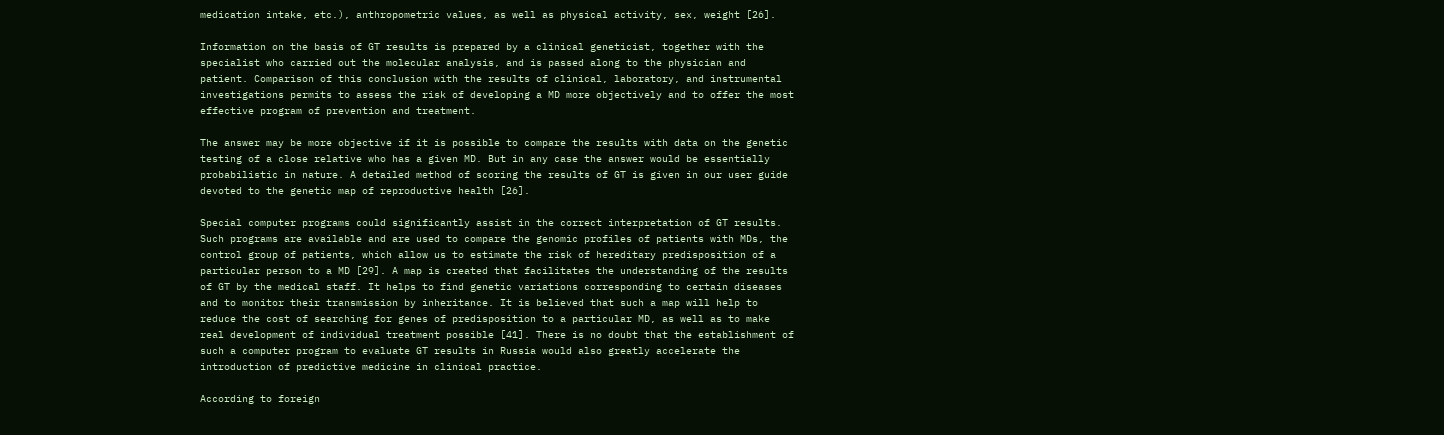medication intake, etc.), anthropometric values, as well as physical activity, sex, weight [26].

Information on the basis of GT results is prepared by a clinical geneticist, together with the specialist who carried out the molecular analysis, and is passed along to the physician and patient. Comparison of this conclusion with the results of clinical, laboratory, and instrumental investigations permits to assess the risk of developing a MD more objectively and to offer the most effective program of prevention and treatment.

The answer may be more objective if it is possible to compare the results with data on the genetic testing of a close relative who has a given MD. But in any case the answer would be essentially probabilistic in nature. A detailed method of scoring the results of GT is given in our user guide devoted to the genetic map of reproductive health [26].

Special computer programs could significantly assist in the correct interpretation of GT results. Such programs are available and are used to compare the genomic profiles of patients with MDs, the control group of patients, which allow us to estimate the risk of hereditary predisposition of a particular person to a MD [29]. A map is created that facilitates the understanding of the results of GT by the medical staff. It helps to find genetic variations corresponding to certain diseases and to monitor their transmission by inheritance. It is believed that such a map will help to reduce the cost of searching for genes of predisposition to a particular MD, as well as to make real development of individual treatment possible [41]. There is no doubt that the establishment of such a computer program to evaluate GT results in Russia would also greatly accelerate the introduction of predictive medicine in clinical practice.

According to foreign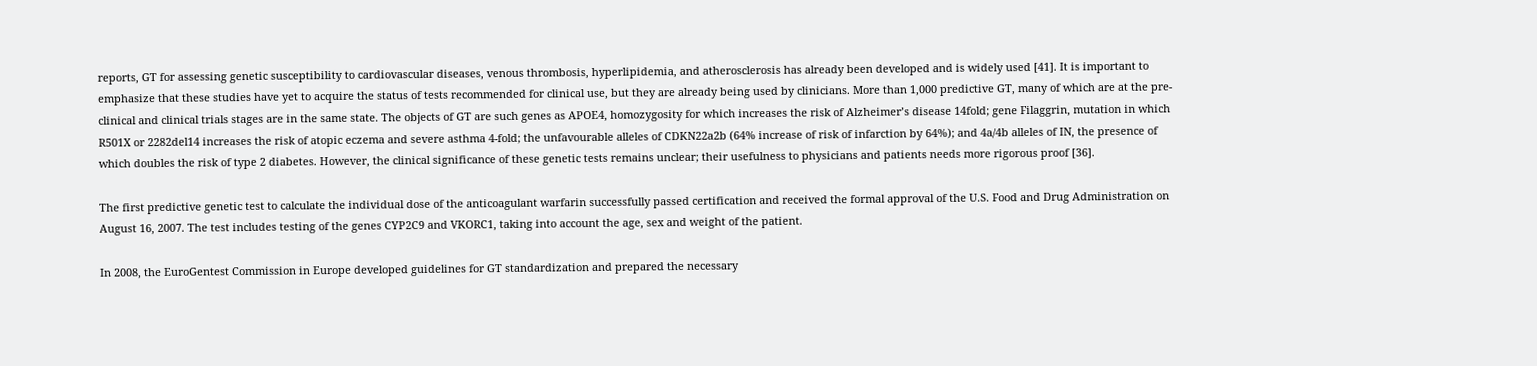reports, GT for assessing genetic susceptibility to cardiovascular diseases, venous thrombosis, hyperlipidemia, and atherosclerosis has already been developed and is widely used [41]. It is important to emphasize that these studies have yet to acquire the status of tests recommended for clinical use, but they are already being used by clinicians. More than 1,000 predictive GT, many of which are at the pre-clinical and clinical trials stages are in the same state. The objects of GT are such genes as APOE4, homozygosity for which increases the risk of Alzheimer’s disease 14fold; gene Filaggrin, mutation in which R501X or 2282del14 increases the risk of atopic eczema and severe asthma 4-fold; the unfavourable alleles of CDKN22a2b (64% increase of risk of infarction by 64%); and 4a/4b alleles of IN, the presence of which doubles the risk of type 2 diabetes. However, the clinical significance of these genetic tests remains unclear; their usefulness to physicians and patients needs more rigorous proof [36].

The first predictive genetic test to calculate the individual dose of the anticoagulant warfarin successfully passed certification and received the formal approval of the U.S. Food and Drug Administration on August 16, 2007. The test includes testing of the genes CYP2C9 and VKORC1, taking into account the age, sex and weight of the patient.

In 2008, the EuroGentest Commission in Europe developed guidelines for GT standardization and prepared the necessary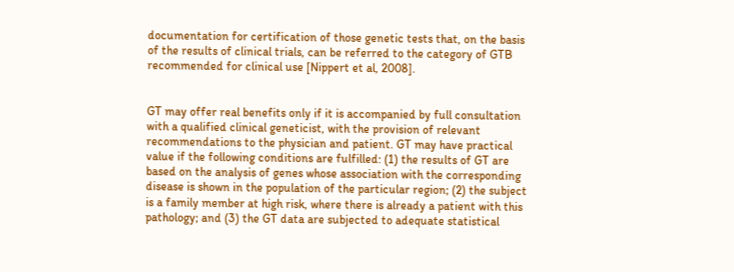documentation for certification of those genetic tests that, on the basis of the results of clinical trials, can be referred to the category of GTB recommended for clinical use [Nippert et al, 2008].


GT may offer real benefits only if it is accompanied by full consultation with a qualified clinical geneticist, with the provision of relevant recommendations to the physician and patient. GT may have practical value if the following conditions are fulfilled: (1) the results of GT are based on the analysis of genes whose association with the corresponding disease is shown in the population of the particular region; (2) the subject is a family member at high risk, where there is already a patient with this pathology; and (3) the GT data are subjected to adequate statistical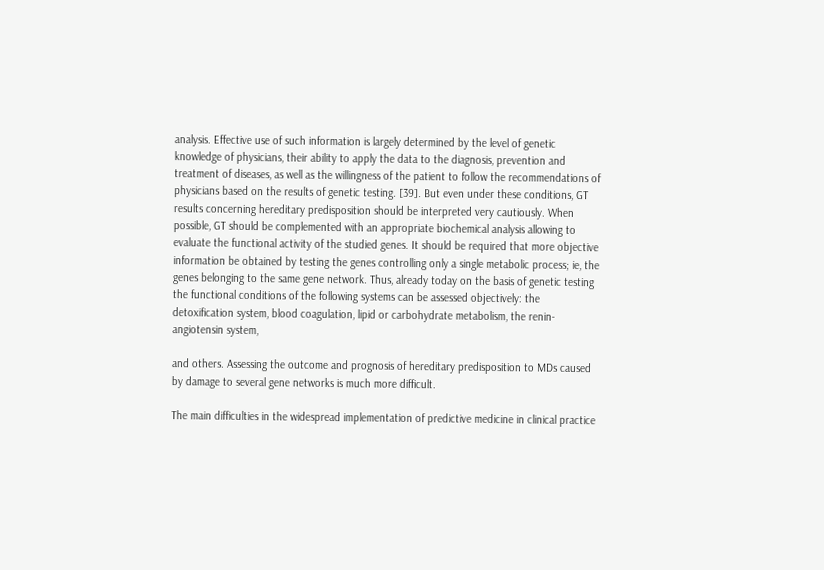analysis. Effective use of such information is largely determined by the level of genetic knowledge of physicians, their ability to apply the data to the diagnosis, prevention and treatment of diseases, as well as the willingness of the patient to follow the recommendations of physicians based on the results of genetic testing. [39]. But even under these conditions, GT results concerning hereditary predisposition should be interpreted very cautiously. When possible, GT should be complemented with an appropriate biochemical analysis allowing to evaluate the functional activity of the studied genes. It should be required that more objective information be obtained by testing the genes controlling only a single metabolic process; ie, the genes belonging to the same gene network. Thus, already today on the basis of genetic testing the functional conditions of the following systems can be assessed objectively: the detoxification system, blood coagulation, lipid or carbohydrate metabolism, the renin-angiotensin system,

and others. Assessing the outcome and prognosis of hereditary predisposition to MDs caused by damage to several gene networks is much more difficult.

The main difficulties in the widespread implementation of predictive medicine in clinical practice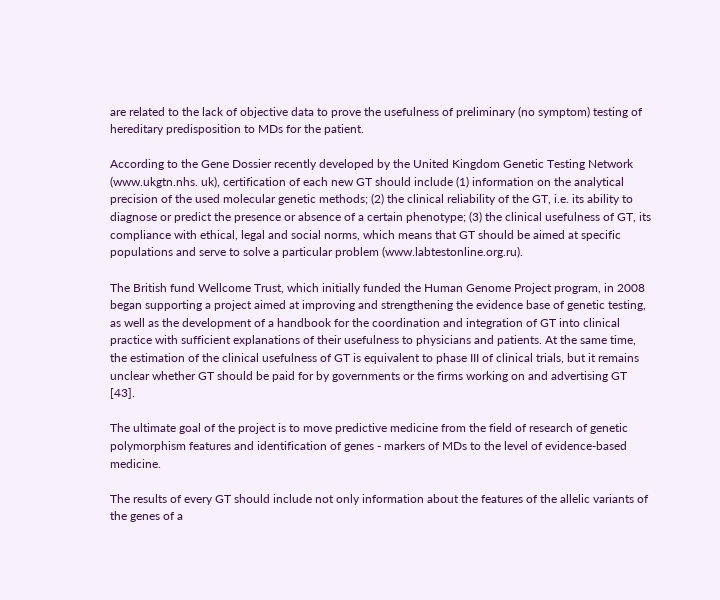are related to the lack of objective data to prove the usefulness of preliminary (no symptom) testing of hereditary predisposition to MDs for the patient.

According to the Gene Dossier recently developed by the United Kingdom Genetic Testing Network (www.ukgtn.nhs. uk), certification of each new GT should include (1) information on the analytical precision of the used molecular genetic methods; (2) the clinical reliability of the GT, i.e. its ability to diagnose or predict the presence or absence of a certain phenotype; (3) the clinical usefulness of GT, its compliance with ethical, legal and social norms, which means that GT should be aimed at specific populations and serve to solve a particular problem (www.labtestonline.org.ru).

The British fund Wellcome Trust, which initially funded the Human Genome Project program, in 2008 began supporting a project aimed at improving and strengthening the evidence base of genetic testing, as well as the development of a handbook for the coordination and integration of GT into clinical practice with sufficient explanations of their usefulness to physicians and patients. At the same time, the estimation of the clinical usefulness of GT is equivalent to phase III of clinical trials, but it remains unclear whether GT should be paid for by governments or the firms working on and advertising GT [43].

The ultimate goal of the project is to move predictive medicine from the field of research of genetic polymorphism features and identification of genes - markers of MDs to the level of evidence-based medicine.

The results of every GT should include not only information about the features of the allelic variants of the genes of a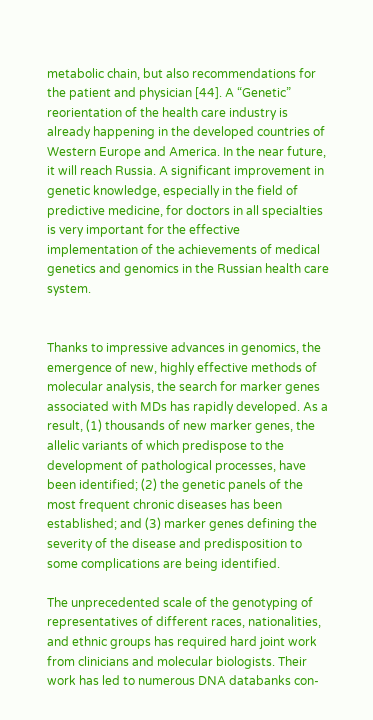metabolic chain, but also recommendations for the patient and physician [44]. A “Genetic” reorientation of the health care industry is already happening in the developed countries of Western Europe and America. In the near future, it will reach Russia. A significant improvement in genetic knowledge, especially in the field of predictive medicine, for doctors in all specialties is very important for the effective implementation of the achievements of medical genetics and genomics in the Russian health care system.


Thanks to impressive advances in genomics, the emergence of new, highly effective methods of molecular analysis, the search for marker genes associated with MDs has rapidly developed. As a result, (1) thousands of new marker genes, the allelic variants of which predispose to the development of pathological processes, have been identified; (2) the genetic panels of the most frequent chronic diseases has been established; and (3) marker genes defining the severity of the disease and predisposition to some complications are being identified.

The unprecedented scale of the genotyping of representatives of different races, nationalities, and ethnic groups has required hard joint work from clinicians and molecular biologists. Their work has led to numerous DNA databanks con-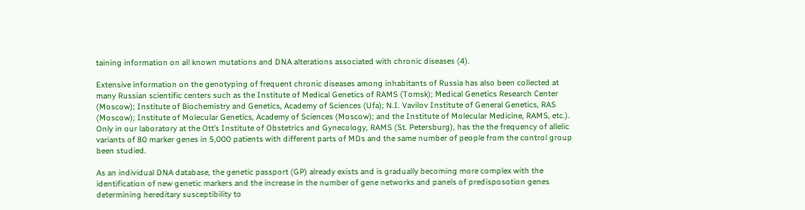taining information on all known mutations and DNA alterations associated with chronic diseases (4).

Extensive information on the genotyping of frequent chronic diseases among inhabitants of Russia has also been collected at many Russian scientific centers such as the Institute of Medical Genetics of RAMS (Tomsk); Medical Genetics Research Center (Moscow); Institute of Biochemistry and Genetics, Academy of Sciences (Ufa); N.I. Vavilov Institute of General Genetics, RAS (Moscow); Institute of Molecular Genetics, Academy of Sciences (Moscow); and the Institute of Molecular Medicine, RAMS, etc.). Only in our laboratory at the Ott’s Institute of Obstetrics and Gynecology, RAMS (St. Petersburg), has the the frequency of allelic variants of 80 marker genes in 5,000 patients with different parts of MDs and the same number of people from the control group been studied.

As an individual DNA database, the genetic passport (GP) already exists and is gradually becoming more complex with the identification of new genetic markers and the increase in the number of gene networks and panels of predisposotion genes determining hereditary susceptibility to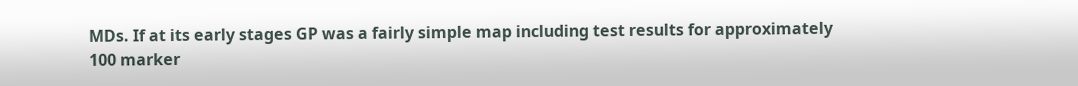MDs. If at its early stages GP was a fairly simple map including test results for approximately 100 marker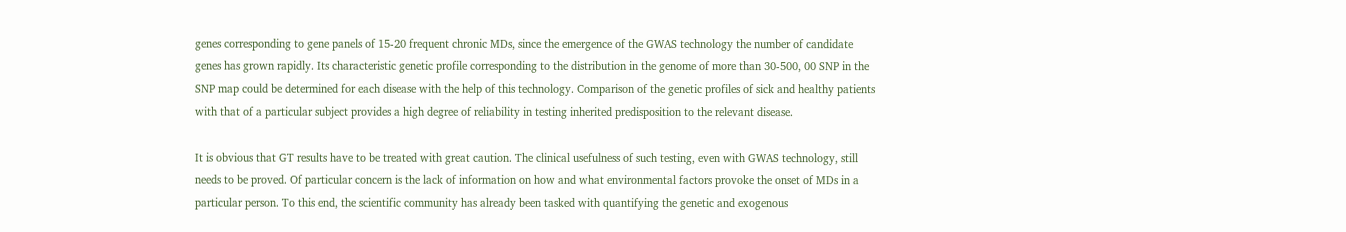genes corresponding to gene panels of 15-20 frequent chronic MDs, since the emergence of the GWAS technology the number of candidate genes has grown rapidly. Its characteristic genetic profile corresponding to the distribution in the genome of more than 30-500, 00 SNP in the SNP map could be determined for each disease with the help of this technology. Comparison of the genetic profiles of sick and healthy patients with that of a particular subject provides a high degree of reliability in testing inherited predisposition to the relevant disease.

It is obvious that GT results have to be treated with great caution. The clinical usefulness of such testing, even with GWAS technology, still needs to be proved. Of particular concern is the lack of information on how and what environmental factors provoke the onset of MDs in a particular person. To this end, the scientific community has already been tasked with quantifying the genetic and exogenous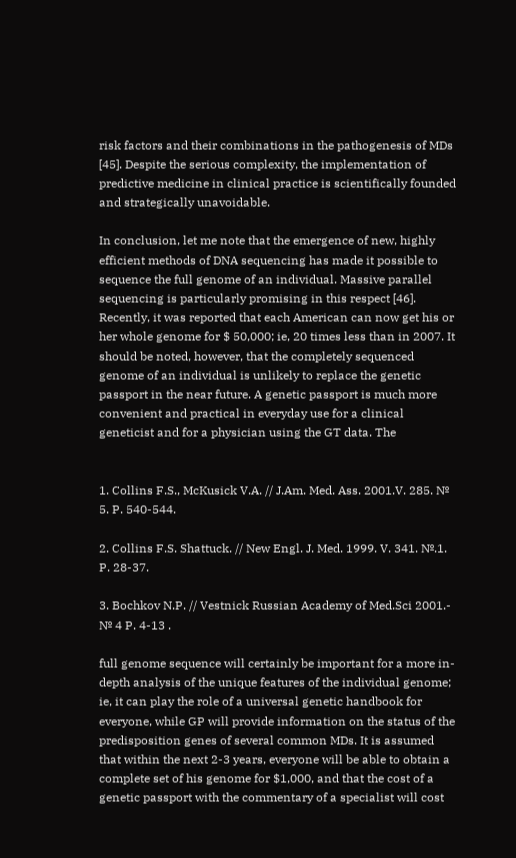risk factors and their combinations in the pathogenesis of MDs [45]. Despite the serious complexity, the implementation of predictive medicine in clinical practice is scientifically founded and strategically unavoidable.

In conclusion, let me note that the emergence of new, highly efficient methods of DNA sequencing has made it possible to sequence the full genome of an individual. Massive parallel sequencing is particularly promising in this respect [46]. Recently, it was reported that each American can now get his or her whole genome for $ 50,000; ie, 20 times less than in 2007. It should be noted, however, that the completely sequenced genome of an individual is unlikely to replace the genetic passport in the near future. A genetic passport is much more convenient and practical in everyday use for a clinical geneticist and for a physician using the GT data. The


1. Collins F.S., McKusick V.A. // J.Am. Med. Ass. 2001.V. 285. № 5. P. 540-544.

2. Collins F.S. Shattuck. // New Engl. J. Med. 1999. V. 341. №.1. P. 28-37.

3. Bochkov N.P. // Vestnick Russian Academy of Med.Sci 2001.- № 4 P. 4-13 .

full genome sequence will certainly be important for a more in-depth analysis of the unique features of the individual genome; ie, it can play the role of a universal genetic handbook for everyone, while GP will provide information on the status of the predisposition genes of several common MDs. It is assumed that within the next 2-3 years, everyone will be able to obtain a complete set of his genome for $1,000, and that the cost of a genetic passport with the commentary of a specialist will cost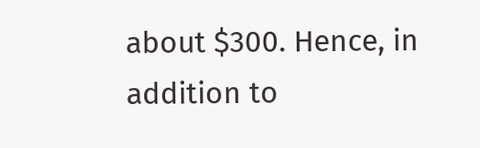about $300. Hence, in addition to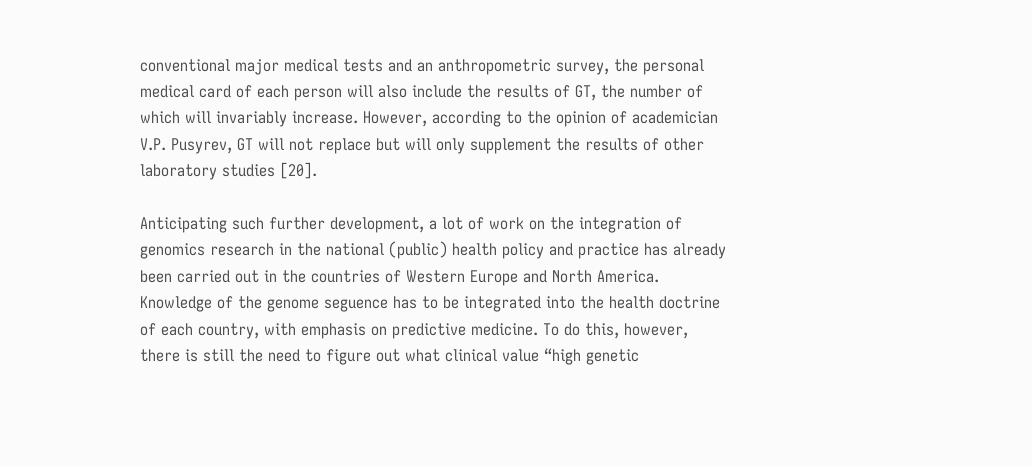conventional major medical tests and an anthropometric survey, the personal medical card of each person will also include the results of GT, the number of which will invariably increase. However, according to the opinion of academician V.P. Pusyrev, GT will not replace but will only supplement the results of other laboratory studies [20].

Anticipating such further development, a lot of work on the integration of genomics research in the national (public) health policy and practice has already been carried out in the countries of Western Europe and North America. Knowledge of the genome seguence has to be integrated into the health doctrine of each country, with emphasis on predictive medicine. To do this, however, there is still the need to figure out what clinical value “high genetic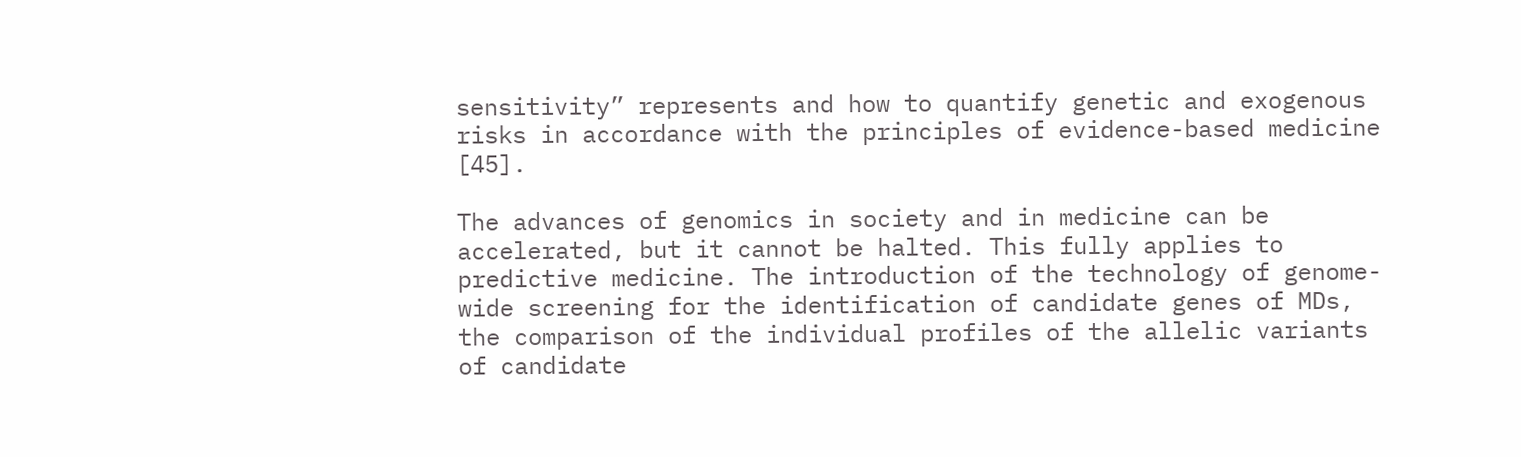sensitivity” represents and how to quantify genetic and exogenous risks in accordance with the principles of evidence-based medicine [45].

The advances of genomics in society and in medicine can be accelerated, but it cannot be halted. This fully applies to predictive medicine. The introduction of the technology of genome-wide screening for the identification of candidate genes of MDs, the comparison of the individual profiles of the allelic variants of candidate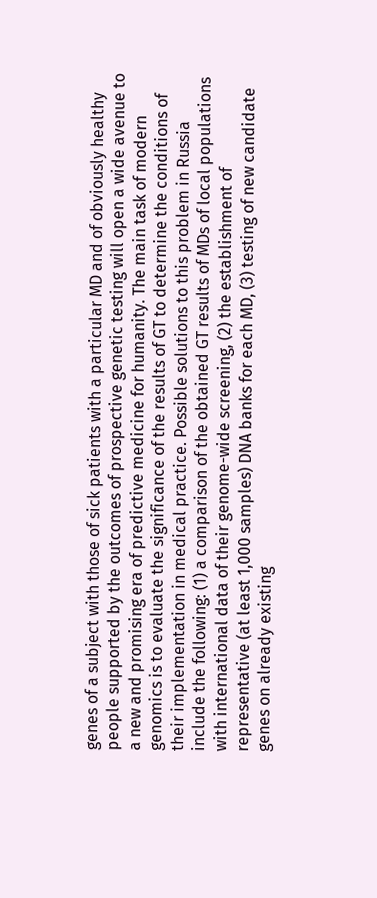genes of a subject with those of sick patients with a particular MD and of obviously healthy people supported by the outcomes of prospective genetic testing will open a wide avenue to a new and promising era of predictive medicine for humanity. The main task of modern genomics is to evaluate the significance of the results of GT to determine the conditions of their implementation in medical practice. Possible solutions to this problem in Russia include the following: (1) a comparison of the obtained GT results of MDs of local populations with international data of their genome-wide screening, (2) the establishment of representative (at least 1,000 samples) DNA banks for each MD, (3) testing of new candidate genes on already existing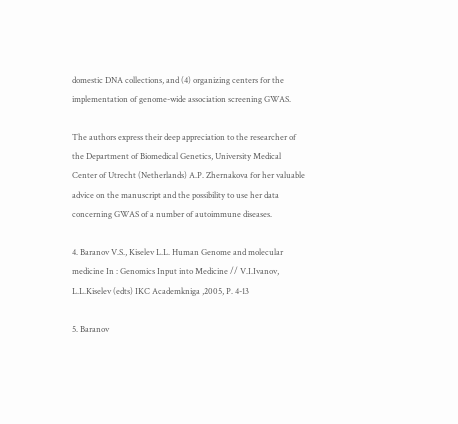domestic DNA collections, and (4) organizing centers for the implementation of genome-wide association screening GWAS.

The authors express their deep appreciation to the researcher of the Department of Biomedical Genetics, University Medical Center of Utrecht (Netherlands) A.P. Zhernakova for her valuable advice on the manuscript and the possibility to use her data concerning GWAS of a number of autoimmune diseases.

4. Baranov V.S., Kiselev L.L. Human Genome and molecular medicine In : Genomics Input into Medicine // V.I.Ivanov, L.L.Kiselev (edts) IKC Academkniga ,2005, P. 4-13

5. Baranov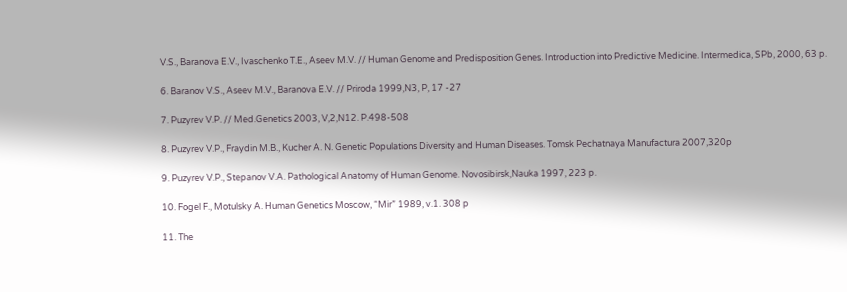V.S., Baranova E.V., Ivaschenko T.E., Aseev M.V. // Human Genome and Predisposition Genes. Introduction into Predictive Medicine. Intermedica, SPb, 2000, 63 p.

6. Baranov V.S., Aseev M.V., Baranova E.V. // Priroda 1999,N3, P, 17 -27

7. Puzyrev V.P. // Med.Genetics 2003, V,2,N12. P.498-508

8. Puzyrev V.P., Fraydin M.B., Kucher A. N. Genetic Populations Diversity and Human Diseases. Tomsk Pechatnaya Manufactura 2007,320p

9. Puzyrev V.P., Stepanov V.A. Pathological Anatomy of Human Genome. Novosibirsk,Nauka 1997, 223 p.

10. Fogel F., Motulsky A. Human Genetics Moscow, “Mir” 1989, v.1. 308 p

11. The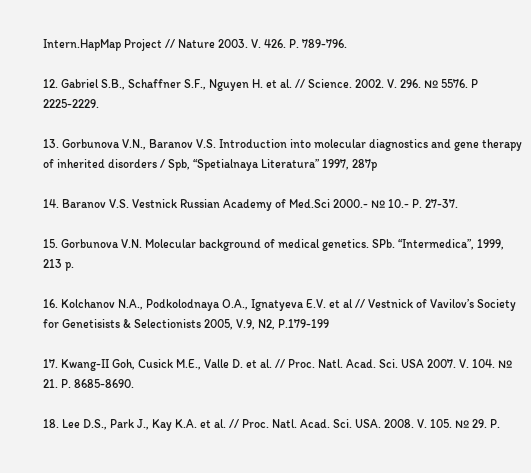Intern.HapMap Project // Nature 2003. V. 426. P. 789-796.

12. Gabriel S.B., Schaffner S.F., Nguyen H. et al. // Science. 2002. V. 296. № 5576. P 2225-2229.

13. Gorbunova V.N., Baranov V.S. Introduction into molecular diagnostics and gene therapy of inherited disorders / Spb, “Spetialnaya Literatura” 1997, 287p

14. Baranov V.S. Vestnick Russian Academy of Med.Sci 2000.- № 10.- P. 27-37.

15. Gorbunova V.N. Molecular background of medical genetics. SPb. “Intermedica”, 1999, 213 p.

16. Kolchanov N.A., Podkolodnaya O.A., Ignatyeva E.V. et al // Vestnick of Vavilov’s Society for Genetisists & Selectionists 2005, V.9, N2, P.179-199

17. Kwang-II Goh, Cusick M.E., Valle D. et al. // Proc. Natl. Acad. Sci. USA 2007. V. 104. № 21. P. 8685-8690.

18. Lee D.S., Park J., Kay K.A. et al. // Proc. Natl. Acad. Sci. USA. 2008. V. 105. № 29. P.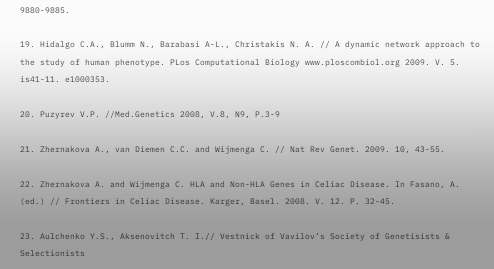9880-9885.

19. Hidalgo C.A., Blumm N., Barabasi A-L., Christakis N. A. // A dynamic network approach to the study of human phenotype. PLos Computational Biology www.ploscombiol.org 2009. V. 5. is41-11. e1000353.

20. Puzyrev V.P. //Med.Genetics 2008, V.8, N9, P.3-9

21. Zhernakova A., van Diemen C.C. and Wijmenga C. // Nat Rev Genet. 2009. 10, 43-55.

22. Zhernakova A. and Wijmenga C. HLA and Non-HLA Genes in Celiac Disease. In Fasano, A. (ed.) // Frontiers in Celiac Disease. Karger, Basel. 2008. V. 12. P. 32-45.

23. Aulchenko Y.S., Aksenovitch T. I.// Vestnick of Vavilov’s Society of Genetisists & Selectionists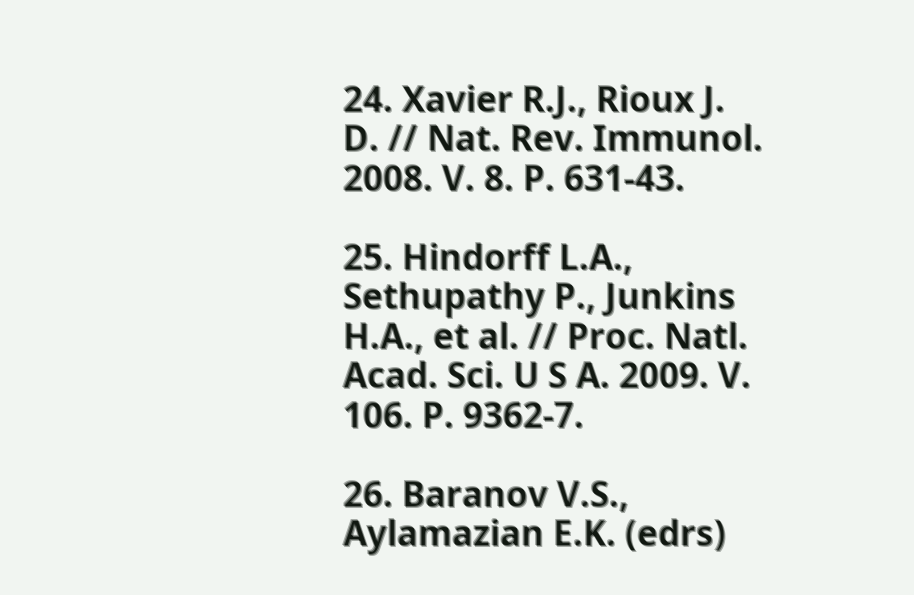24. Xavier R.J., Rioux J. D. // Nat. Rev. Immunol. 2008. V. 8. P. 631-43.

25. Hindorff L.A., Sethupathy P., Junkins H.A., et al. // Proc. Natl. Acad. Sci. U S A. 2009. V. 106. P. 9362-7.

26. Baranov V.S., Aylamazian E.K. (edrs)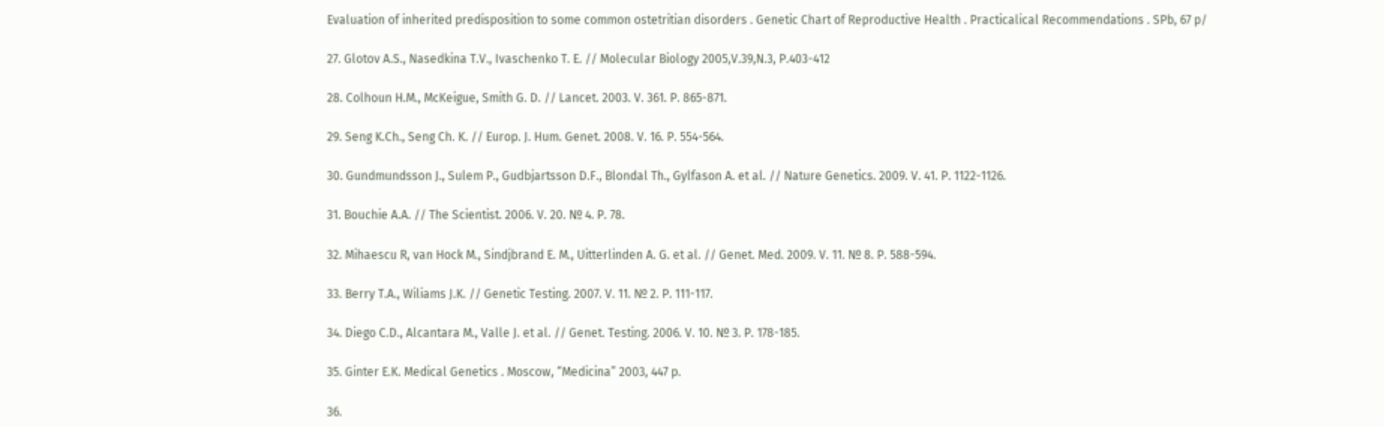Evaluation of inherited predisposition to some common ostetritian disorders . Genetic Chart of Reproductive Health . Practicalical Recommendations . SPb, 67 p/

27. Glotov A.S., Nasedkina T.V., Ivaschenko T. E. // Molecular Biology 2005,V.39,N.3, P.403-412

28. Colhoun H.M., McKeigue, Smith G. D. // Lancet. 2003. V. 361. P. 865-871.

29. Seng K.Ch., Seng Ch. K. // Europ. J. Hum. Genet. 2008. V. 16. P. 554-564.

30. Gundmundsson J., Sulem P., Gudbjartsson D.F., Blondal Th., Gylfason A. et al. // Nature Genetics. 2009. V. 41. P. 1122-1126.

31. Bouchie A.A. // The Scientist. 2006. V. 20. № 4. P. 78.

32. Mihaescu R, van Hock M., Sindjbrand E. M., Uitterlinden A. G. et al. // Genet. Med. 2009. V. 11. № 8. P. 588-594.

33. Berry T.A., Wiliams J.K. // Genetic Testing. 2007. V. 11. № 2. P. 111-117.

34. Diego C.D., Alcantara M., Valle J. et al. // Genet. Testing. 2006. V. 10. № 3. P. 178-185.

35. Ginter E.K. Medical Genetics . Moscow, “Medicina” 2003, 447 p.

36.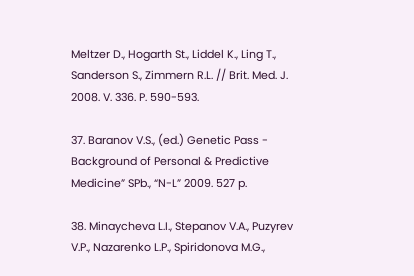Meltzer D., Hogarth St., Liddel K., Ling T., Sanderson S., Zimmern R.L. // Brit. Med. J. 2008. V. 336. P. 590-593.

37. Baranov V.S., (ed.) Genetic Pass - Background of Personal & Predictive Medicine” SPb., “N-L” 2009. 527 p.

38. Minaycheva L.I., Stepanov V.A., Puzyrev V.P., Nazarenko L.P., Spiridonova M.G.,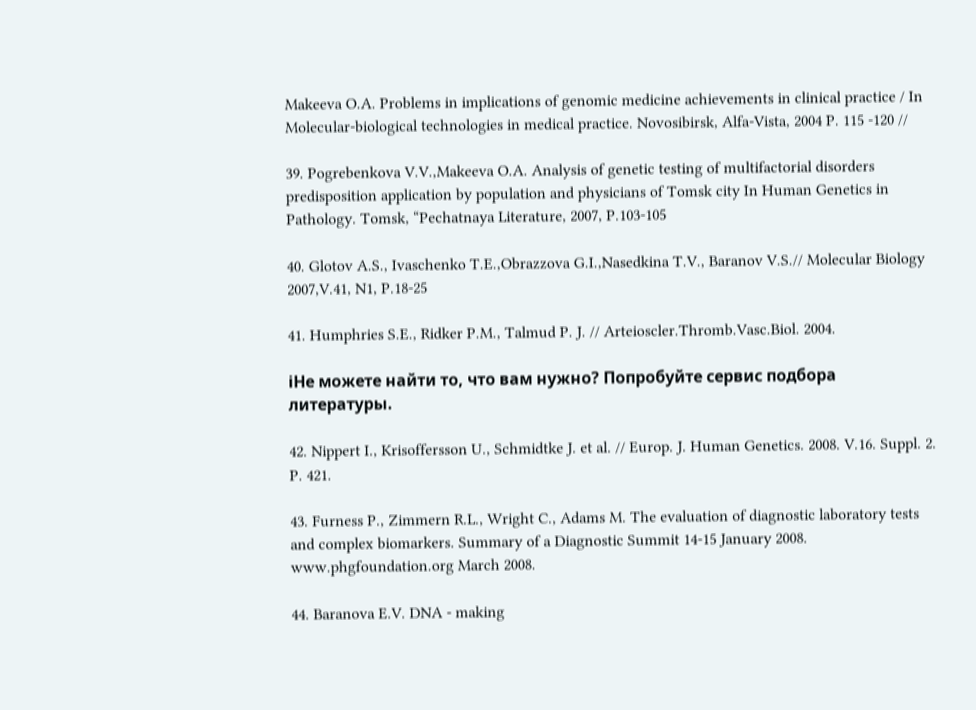Makeeva O.A. Problems in implications of genomic medicine achievements in clinical practice / In Molecular-biological technologies in medical practice. Novosibirsk, Alfa-Vista, 2004 P. 115 -120 //

39. Pogrebenkova V.V.,Makeeva O.A. Analysis of genetic testing of multifactorial disorders predisposition application by population and physicians of Tomsk city In Human Genetics in Pathology. Tomsk, “Pechatnaya Literature, 2007, P.103-105

40. Glotov A.S., Ivaschenko T.E.,Obrazzova G.I.,Nasedkina T.V., Baranov V.S.// Molecular Biology 2007,V.41, N1, P.18-25

41. Humphries S.E., Ridker P.M., Talmud P. J. // Arteioscler.Thromb.Vasc.Biol. 2004.

iНе можете найти то, что вам нужно? Попробуйте сервис подбора литературы.

42. Nippert I., Krisoffersson U., Schmidtke J. et al. // Europ. J. Human Genetics. 2008. V.16. Suppl. 2. P. 421.

43. Furness P., Zimmern R.L., Wright C., Adams M. The evaluation of diagnostic laboratory tests and complex biomarkers. Summary of a Diagnostic Summit 14-15 January 2008. www.phgfoundation.org March 2008.

44. Baranova E.V. DNA - making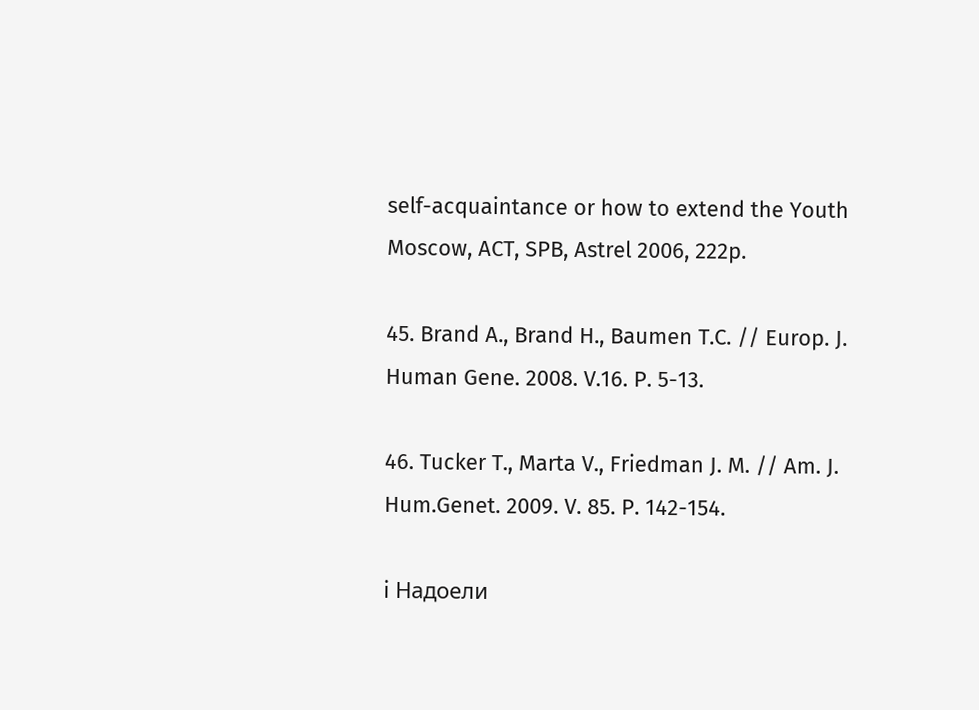self-acquaintance or how to extend the Youth Moscow, ACT, SPB, Astrel 2006, 222p.

45. Brand A., Brand H., Baumen T.C. // Europ. J. Human Gene. 2008. V.16. P. 5-13.

46. Tucker T., Marta V., Friedman J. M. // Am. J. Hum.Genet. 2009. V. 85. P. 142-154.

i Надоели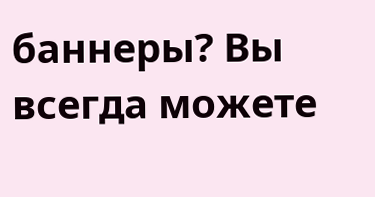баннеры? Вы всегда можете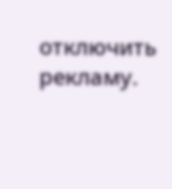отключить рекламу.